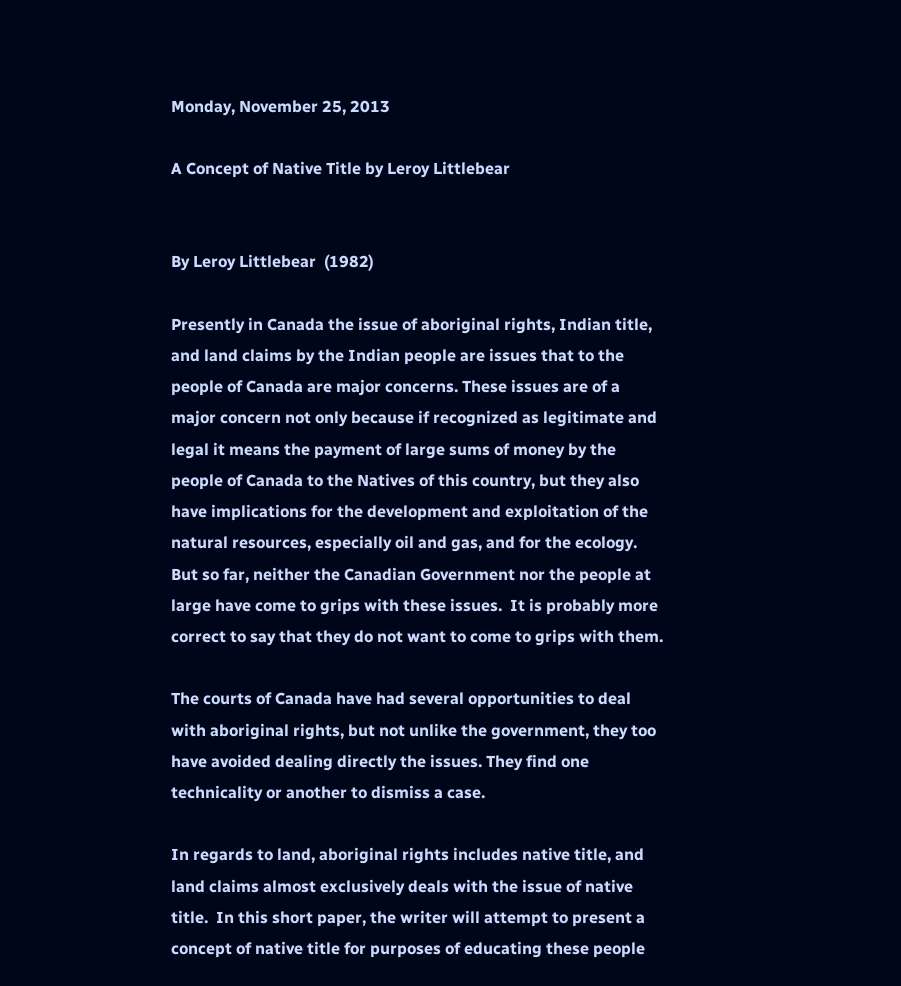Monday, November 25, 2013

A Concept of Native Title by Leroy Littlebear


By Leroy Littlebear  (1982)

Presently in Canada the issue of aboriginal rights, Indian title, and land claims by the Indian people are issues that to the people of Canada are major concerns. These issues are of a major concern not only because if recognized as legitimate and legal it means the payment of large sums of money by the people of Canada to the Natives of this country, but they also have implications for the development and exploitation of the natural resources, especially oil and gas, and for the ecology.  But so far, neither the Canadian Government nor the people at large have come to grips with these issues.  It is probably more correct to say that they do not want to come to grips with them.

The courts of Canada have had several opportunities to deal with aboriginal rights, but not unlike the government, they too have avoided dealing directly the issues. They find one technicality or another to dismiss a case.

In regards to land, aboriginal rights includes native title, and land claims almost exclusively deals with the issue of native title.  In this short paper, the writer will attempt to present a concept of native title for purposes of educating these people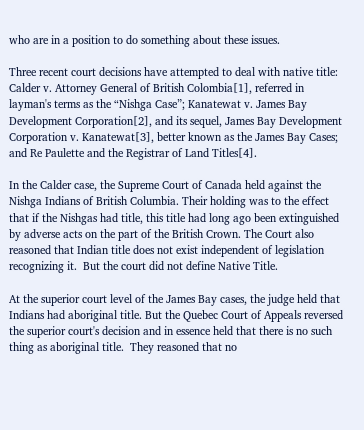who are in a position to do something about these issues.

Three recent court decisions have attempted to deal with native title: Calder v. Attorney General of British Colombia[1], referred in layman's terms as the “Nishga Case”; Kanatewat v. James Bay Development Corporation[2], and its sequel, James Bay Development Corporation v. Kanatewat[3], better known as the James Bay Cases; and Re Paulette and the Registrar of Land Titles[4].

In the Calder case, the Supreme Court of Canada held against the Nishga Indians of British Columbia. Their holding was to the effect that if the Nishgas had title, this title had long ago been extinguished by adverse acts on the part of the British Crown. The Court also reasoned that Indian title does not exist independent of legislation recognizing it.  But the court did not define Native Title.

At the superior court level of the James Bay cases, the judge held that Indians had aboriginal title. But the Quebec Court of Appeals reversed the superior court's decision and in essence held that there is no such thing as aboriginal title.  They reasoned that no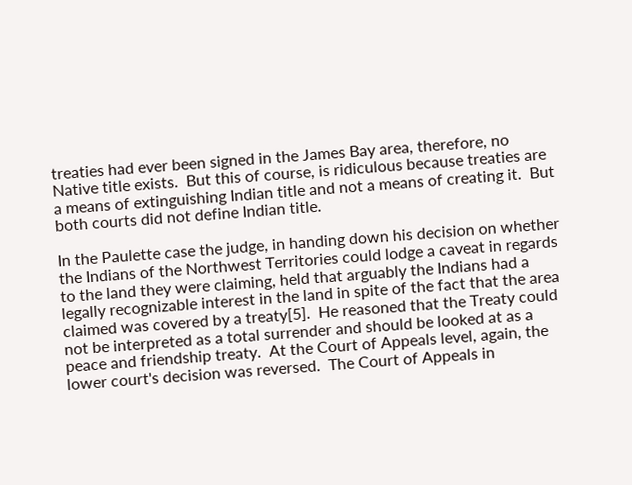treaties had ever been signed in the James Bay area, therefore, no Native title exists.  But this of course, is ridiculous because treaties are a means of extinguishing Indian title and not a means of creating it.  But both courts did not define Indian title.

In the Paulette case the judge, in handing down his decision on whether the Indians of the Northwest Territories could lodge a caveat in regards to the land they were claiming, held that arguably the Indians had a legally recognizable interest in the land in spite of the fact that the area claimed was covered by a treaty[5].  He reasoned that the Treaty could not be interpreted as a total surrender and should be looked at as a peace and friendship treaty.  At the Court of Appeals level, again, the lower court's decision was reversed.  The Court of Appeals in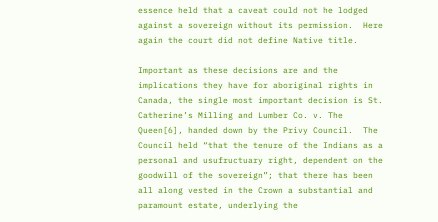essence held that a caveat could not he lodged against a sovereign without its permission.  Here again the court did not define Native title.

Important as these decisions are and the implications they have for aboriginal rights in Canada, the single most important decision is St. Catherine’s Milling and Lumber Co. v. The Queen[6], handed down by the Privy Council.  The Council held “that the tenure of the Indians as a personal and usufructuary right, dependent on the goodwill of the sovereign”; that there has been all along vested in the Crown a substantial and paramount estate, underlying the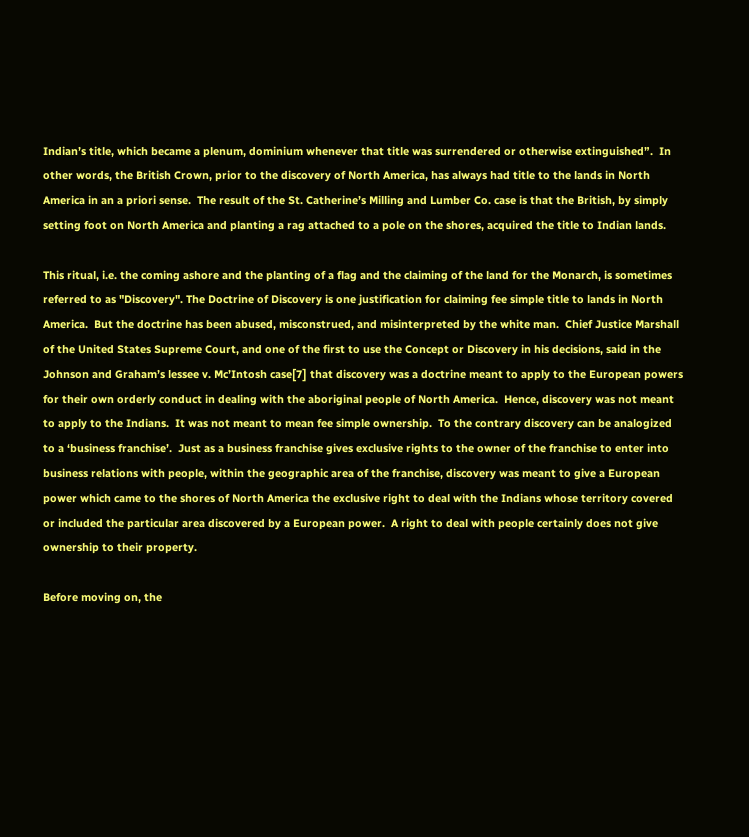Indian’s title, which became a plenum, dominium whenever that title was surrendered or otherwise extinguished”.  In other words, the British Crown, prior to the discovery of North America, has always had title to the lands in North America in an a priori sense.  The result of the St. Catherine’s Milling and Lumber Co. case is that the British, by simply setting foot on North America and planting a rag attached to a pole on the shores, acquired the title to Indian lands.

This ritual, i.e. the coming ashore and the planting of a flag and the claiming of the land for the Monarch, is sometimes referred to as "Discovery". The Doctrine of Discovery is one justification for claiming fee simple title to lands in North America.  But the doctrine has been abused, misconstrued, and misinterpreted by the white man.  Chief Justice Marshall of the United States Supreme Court, and one of the first to use the Concept or Discovery in his decisions, said in the Johnson and Graham’s lessee v. Mc’Intosh case[7] that discovery was a doctrine meant to apply to the European powers for their own orderly conduct in dealing with the aboriginal people of North America.  Hence, discovery was not meant to apply to the Indians.  It was not meant to mean fee simple ownership.  To the contrary discovery can be analogized to a ‘business franchise’.  Just as a business franchise gives exclusive rights to the owner of the franchise to enter into business relations with people, within the geographic area of the franchise, discovery was meant to give a European power which came to the shores of North America the exclusive right to deal with the Indians whose territory covered or included the particular area discovered by a European power.  A right to deal with people certainly does not give ownership to their property.

Before moving on, the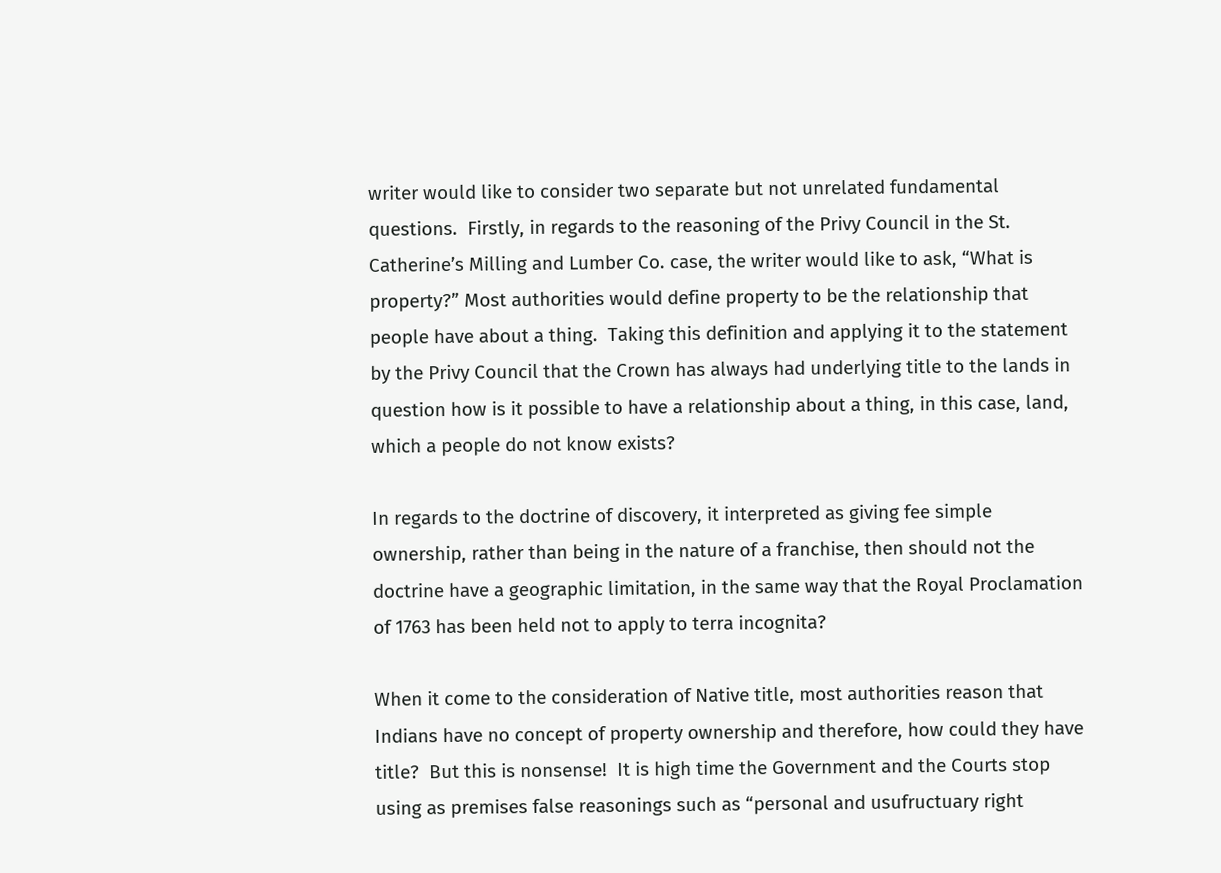writer would like to consider two separate but not unrelated fundamental questions.  Firstly, in regards to the reasoning of the Privy Council in the St. Catherine’s Milling and Lumber Co. case, the writer would like to ask, “What is property?” Most authorities would define property to be the relationship that people have about a thing.  Taking this definition and applying it to the statement by the Privy Council that the Crown has always had underlying title to the lands in question how is it possible to have a relationship about a thing, in this case, land, which a people do not know exists?

In regards to the doctrine of discovery, it interpreted as giving fee simple ownership, rather than being in the nature of a franchise, then should not the doctrine have a geographic limitation, in the same way that the Royal Proclamation of 1763 has been held not to apply to terra incognita?

When it come to the consideration of Native title, most authorities reason that Indians have no concept of property ownership and therefore, how could they have title?  But this is nonsense!  It is high time the Government and the Courts stop using as premises false reasonings such as “personal and usufructuary right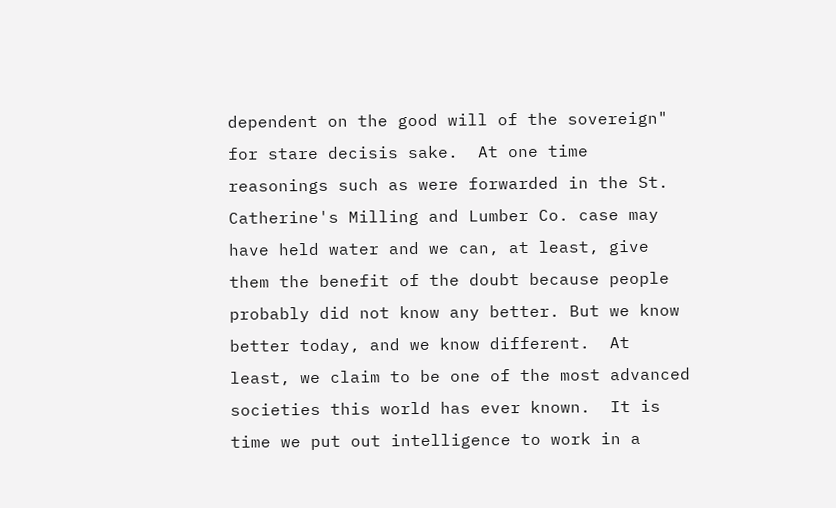dependent on the good will of the sovereign" for stare decisis sake.  At one time reasonings such as were forwarded in the St. Catherine's Milling and Lumber Co. case may have held water and we can, at least, give them the benefit of the doubt because people probably did not know any better. But we know better today, and we know different.  At least, we claim to be one of the most advanced societies this world has ever known.  It is time we put out intelligence to work in a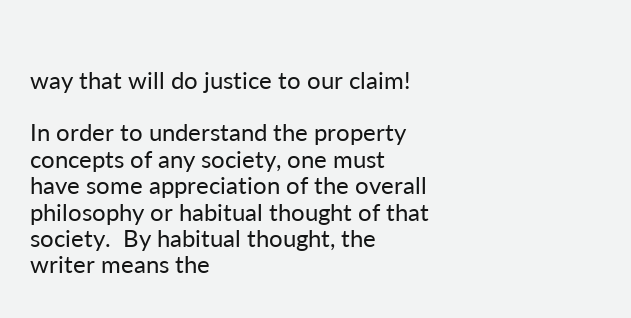way that will do justice to our claim!

In order to understand the property concepts of any society, one must have some appreciation of the overall philosophy or habitual thought of that society.  By habitual thought, the writer means the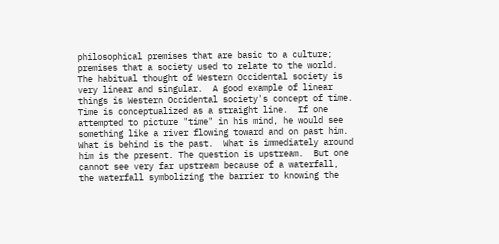philosophical premises that are basic to a culture; premises that a society used to relate to the world.  The habitual thought of Western Occidental society is very linear and singular.  A good example of linear things is Western Occidental society's concept of time.  Time is conceptualized as a straight line.  If one attempted to picture "time" in his mind, he would see something like a river flowing toward and on past him.  What is behind is the past.  What is immediately around him is the present. The question is upstream.  But one cannot see very far upstream because of a waterfall, the waterfall symbolizing the barrier to knowing the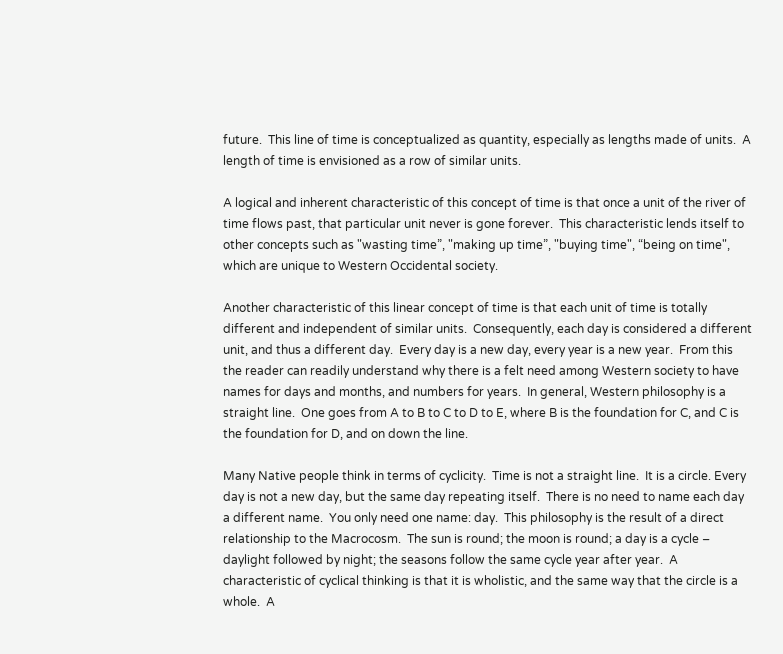future.  This line of time is conceptualized as quantity, especially as lengths made of units.  A length of time is envisioned as a row of similar units.

A logical and inherent characteristic of this concept of time is that once a unit of the river of time flows past, that particular unit never is gone forever.  This characteristic lends itself to other concepts such as "wasting time”, "making up time”, "buying time", “being on time", which are unique to Western Occidental society.

Another characteristic of this linear concept of time is that each unit of time is totally different and independent of similar units.  Consequently, each day is considered a different unit, and thus a different day.  Every day is a new day, every year is a new year.  From this the reader can readily understand why there is a felt need among Western society to have names for days and months, and numbers for years.  In general, Western philosophy is a straight line.  One goes from A to B to C to D to E, where B is the foundation for C, and C is the foundation for D, and on down the line.

Many Native people think in terms of cyclicity.  Time is not a straight line.  It is a circle. Every day is not a new day, but the same day repeating itself.  There is no need to name each day a different name.  You only need one name: day.  This philosophy is the result of a direct relationship to the Macrocosm.  The sun is round; the moon is round; a day is a cycle – daylight followed by night; the seasons follow the same cycle year after year.  A characteristic of cyclical thinking is that it is wholistic, and the same way that the circle is a whole.  A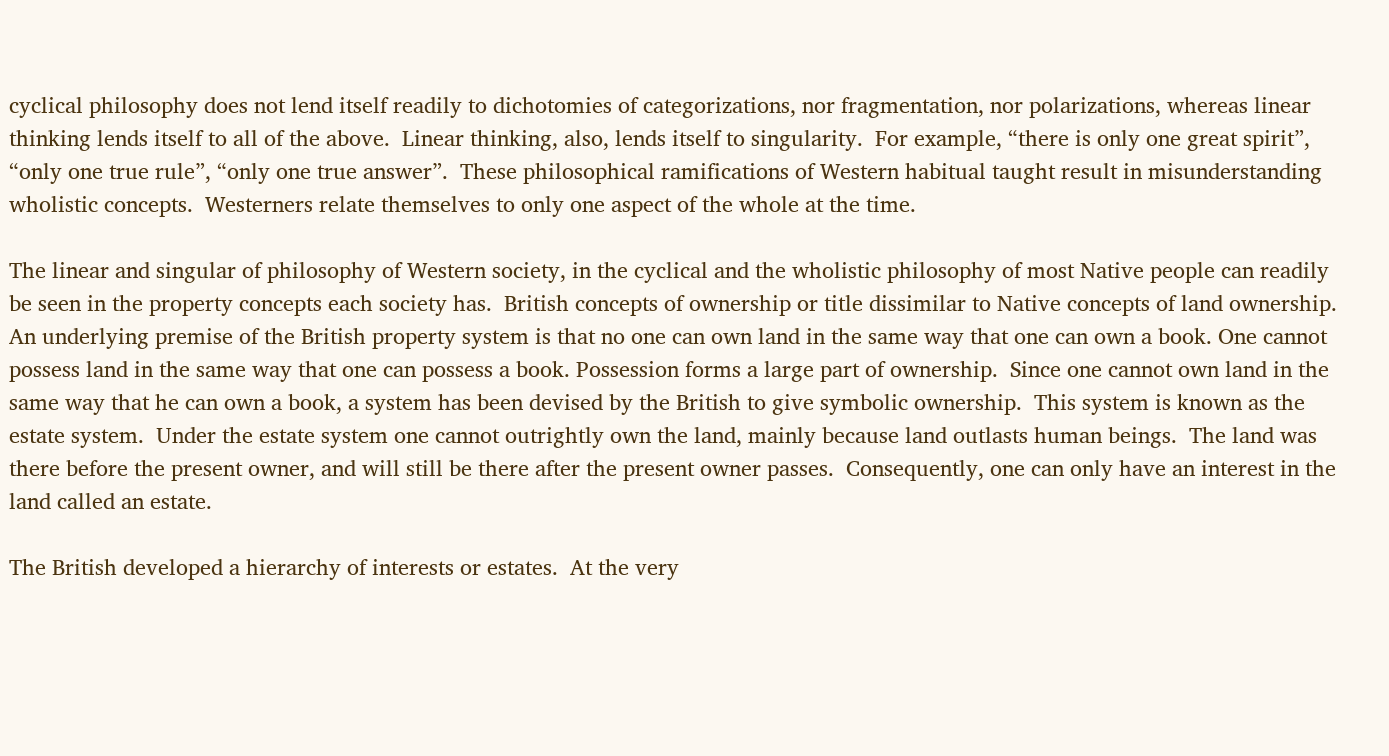cyclical philosophy does not lend itself readily to dichotomies of categorizations, nor fragmentation, nor polarizations, whereas linear thinking lends itself to all of the above.  Linear thinking, also, lends itself to singularity.  For example, “there is only one great spirit”, “only one true rule”, “only one true answer”.  These philosophical ramifications of Western habitual taught result in misunderstanding wholistic concepts.  Westerners relate themselves to only one aspect of the whole at the time.

The linear and singular of philosophy of Western society, in the cyclical and the wholistic philosophy of most Native people can readily be seen in the property concepts each society has.  British concepts of ownership or title dissimilar to Native concepts of land ownership. An underlying premise of the British property system is that no one can own land in the same way that one can own a book. One cannot possess land in the same way that one can possess a book. Possession forms a large part of ownership.  Since one cannot own land in the same way that he can own a book, a system has been devised by the British to give symbolic ownership.  This system is known as the estate system.  Under the estate system one cannot outrightly own the land, mainly because land outlasts human beings.  The land was there before the present owner, and will still be there after the present owner passes.  Consequently, one can only have an interest in the land called an estate.

The British developed a hierarchy of interests or estates.  At the very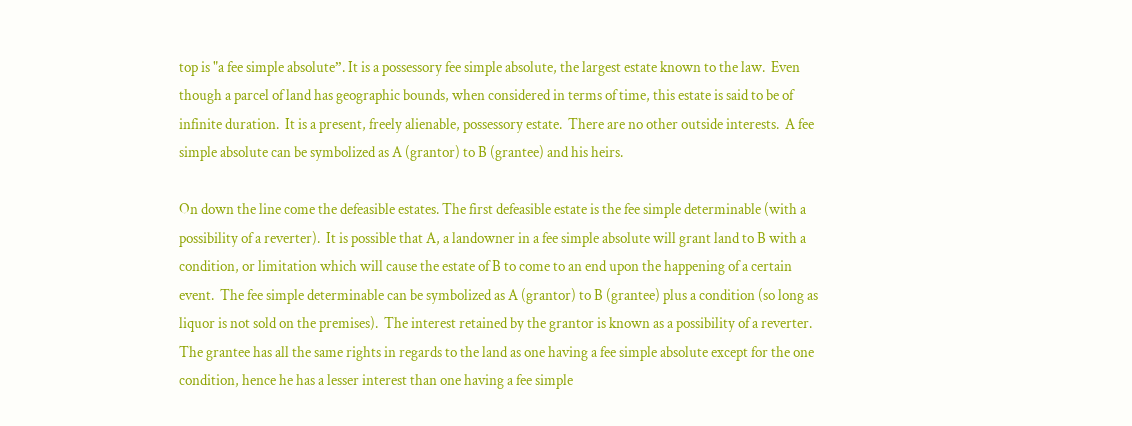top is "a fee simple absolute”. It is a possessory fee simple absolute, the largest estate known to the law.  Even though a parcel of land has geographic bounds, when considered in terms of time, this estate is said to be of infinite duration.  It is a present, freely alienable, possessory estate.  There are no other outside interests.  A fee simple absolute can be symbolized as A (grantor) to B (grantee) and his heirs.

On down the line come the defeasible estates. The first defeasible estate is the fee simple determinable (with a possibility of a reverter).  It is possible that A, a landowner in a fee simple absolute will grant land to B with a condition, or limitation which will cause the estate of B to come to an end upon the happening of a certain event.  The fee simple determinable can be symbolized as A (grantor) to B (grantee) plus a condition (so long as liquor is not sold on the premises).  The interest retained by the grantor is known as a possibility of a reverter.  The grantee has all the same rights in regards to the land as one having a fee simple absolute except for the one condition, hence he has a lesser interest than one having a fee simple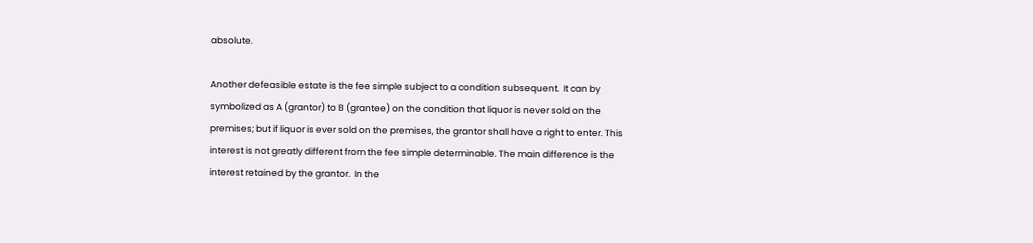absolute.

Another defeasible estate is the fee simple subject to a condition subsequent.  It can by symbolized as A (grantor) to B (grantee) on the condition that liquor is never sold on the premises; but if liquor is ever sold on the premises, the grantor shall have a right to enter. This interest is not greatly different from the fee simple determinable. The main difference is the interest retained by the grantor.  In the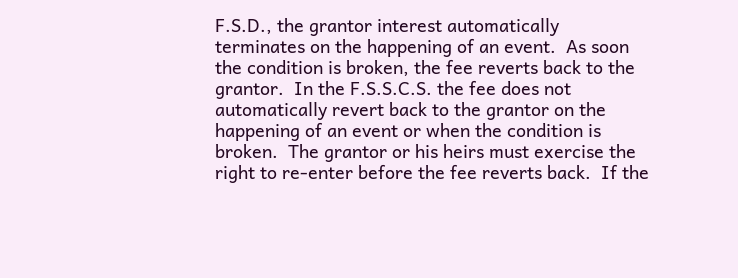F.S.D., the grantor interest automatically terminates on the happening of an event.  As soon the condition is broken, the fee reverts back to the grantor.  In the F.S.S.C.S. the fee does not automatically revert back to the grantor on the happening of an event or when the condition is broken.  The grantor or his heirs must exercise the right to re-enter before the fee reverts back.  If the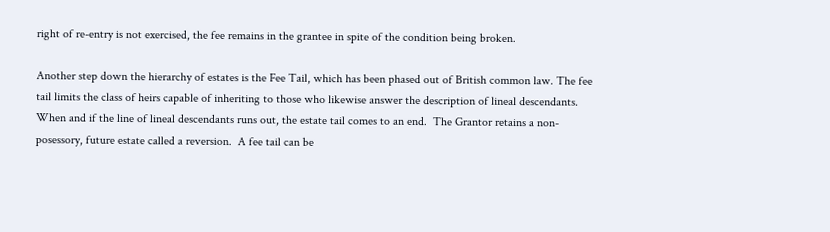right of re-entry is not exercised, the fee remains in the grantee in spite of the condition being broken.

Another step down the hierarchy of estates is the Fee Tail, which has been phased out of British common law. The fee tail limits the class of heirs capable of inheriting to those who likewise answer the description of lineal descendants. When and if the line of lineal descendants runs out, the estate tail comes to an end.  The Grantor retains a non-posessory, future estate called a reversion.  A fee tail can be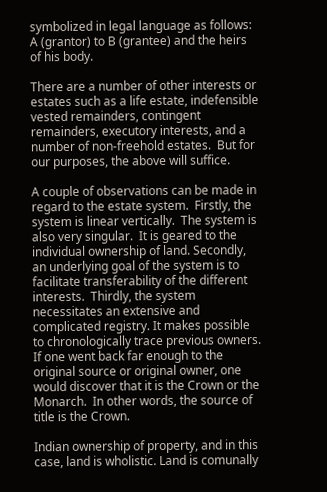symbolized in legal language as follows: A (grantor) to B (grantee) and the heirs of his body.

There are a number of other interests or estates such as a life estate, indefensible vested remainders, contingent remainders, executory interests, and a number of non-freehold estates.  But for our purposes, the above will suffice.

A couple of observations can be made in regard to the estate system.  Firstly, the system is linear vertically.  The system is also very singular.  It is geared to the individual ownership of land. Secondly, an underlying goal of the system is to facilitate transferability of the different interests.  Thirdly, the system necessitates an extensive and complicated registry. It makes possible to chronologically trace previous owners. If one went back far enough to the original source or original owner, one would discover that it is the Crown or the Monarch.  In other words, the source of title is the Crown.

Indian ownership of property, and in this case, land is wholistic. Land is comunally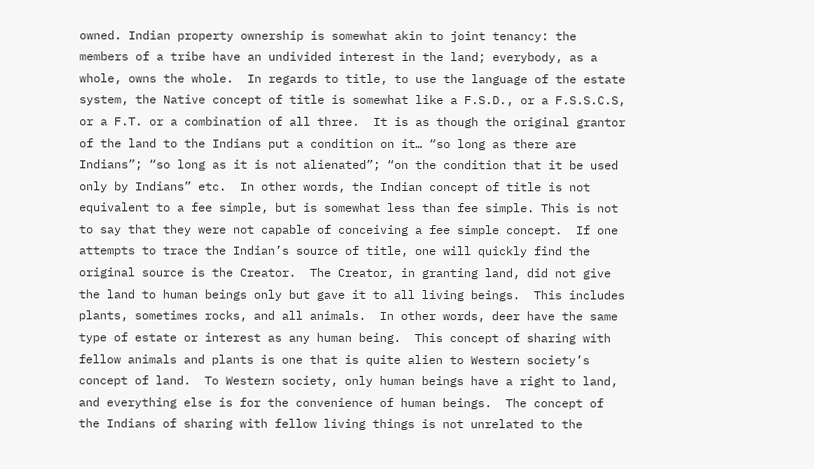owned. Indian property ownership is somewhat akin to joint tenancy: the members of a tribe have an undivided interest in the land; everybody, as a whole, owns the whole.  In regards to title, to use the language of the estate system, the Native concept of title is somewhat like a F.S.D., or a F.S.S.C.S, or a F.T. or a combination of all three.  It is as though the original grantor of the land to the Indians put a condition on it… “so long as there are Indians”; “so long as it is not alienated”; “on the condition that it be used only by Indians” etc.  In other words, the Indian concept of title is not equivalent to a fee simple, but is somewhat less than fee simple. This is not to say that they were not capable of conceiving a fee simple concept.  If one attempts to trace the Indian’s source of title, one will quickly find the original source is the Creator.  The Creator, in granting land, did not give the land to human beings only but gave it to all living beings.  This includes plants, sometimes rocks, and all animals.  In other words, deer have the same type of estate or interest as any human being.  This concept of sharing with fellow animals and plants is one that is quite alien to Western society’s concept of land.  To Western society, only human beings have a right to land, and everything else is for the convenience of human beings.  The concept of the Indians of sharing with fellow living things is not unrelated to the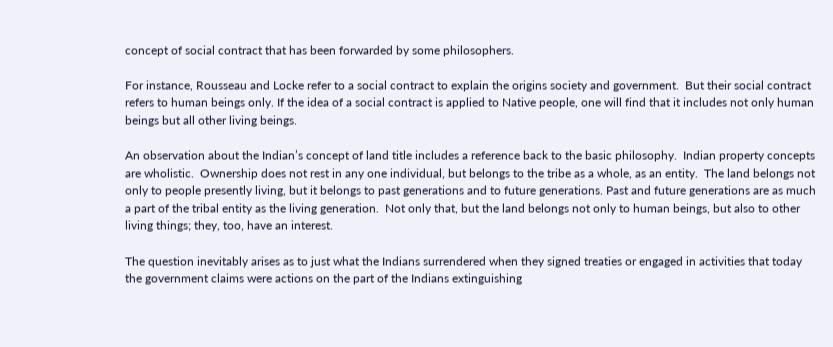concept of social contract that has been forwarded by some philosophers.

For instance, Rousseau and Locke refer to a social contract to explain the origins society and government.  But their social contract refers to human beings only. If the idea of a social contract is applied to Native people, one will find that it includes not only human beings but all other living beings.

An observation about the Indian’s concept of land title includes a reference back to the basic philosophy.  Indian property concepts are wholistic.  Ownership does not rest in any one individual, but belongs to the tribe as a whole, as an entity.  The land belongs not only to people presently living, but it belongs to past generations and to future generations. Past and future generations are as much a part of the tribal entity as the living generation.  Not only that, but the land belongs not only to human beings, but also to other living things; they, too, have an interest.

The question inevitably arises as to just what the Indians surrendered when they signed treaties or engaged in activities that today the government claims were actions on the part of the Indians extinguishing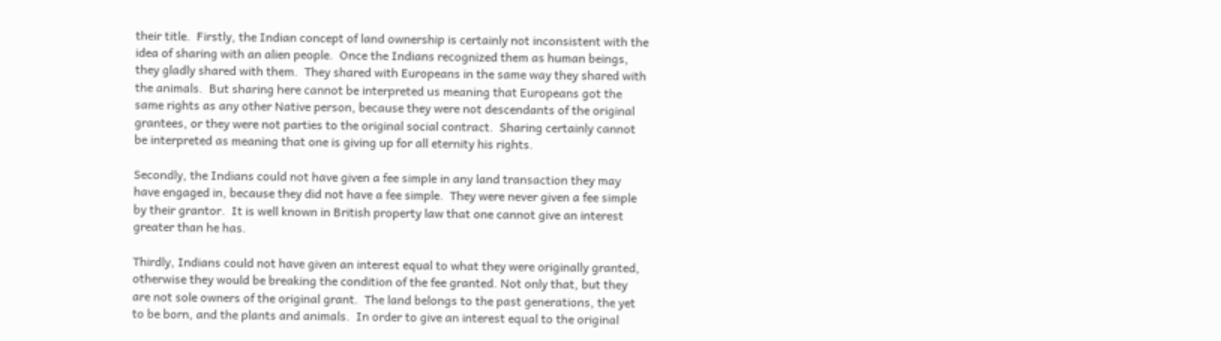their title.  Firstly, the Indian concept of land ownership is certainly not inconsistent with the idea of sharing with an alien people.  Once the Indians recognized them as human beings, they gladly shared with them.  They shared with Europeans in the same way they shared with the animals.  But sharing here cannot be interpreted us meaning that Europeans got the same rights as any other Native person, because they were not descendants of the original grantees, or they were not parties to the original social contract.  Sharing certainly cannot be interpreted as meaning that one is giving up for all eternity his rights.

Secondly, the Indians could not have given a fee simple in any land transaction they may have engaged in, because they did not have a fee simple.  They were never given a fee simple by their grantor.  It is well known in British property law that one cannot give an interest greater than he has.

Thirdly, Indians could not have given an interest equal to what they were originally granted, otherwise they would be breaking the condition of the fee granted. Not only that, but they are not sole owners of the original grant.  The land belongs to the past generations, the yet to be born, and the plants and animals.  In order to give an interest equal to the original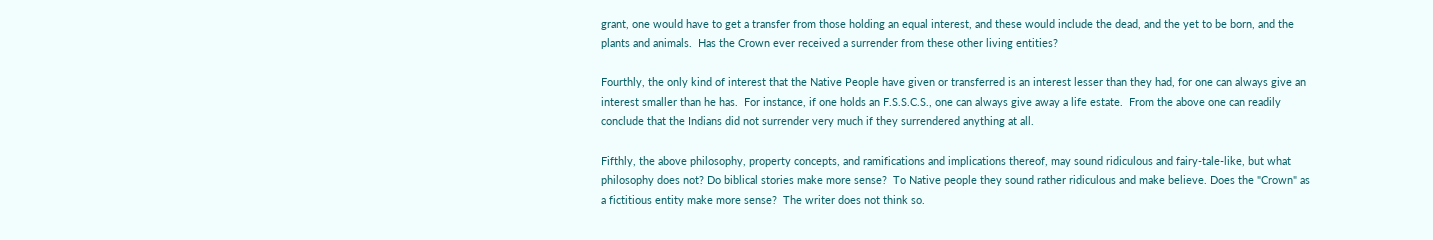grant, one would have to get a transfer from those holding an equal interest, and these would include the dead, and the yet to be born, and the plants and animals.  Has the Crown ever received a surrender from these other living entities?

Fourthly, the only kind of interest that the Native People have given or transferred is an interest lesser than they had, for one can always give an interest smaller than he has.  For instance, if one holds an F.S.S.C.S., one can always give away a life estate.  From the above one can readily conclude that the Indians did not surrender very much if they surrendered anything at all.

Fifthly, the above philosophy, property concepts, and ramifications and implications thereof, may sound ridiculous and fairy-tale-like, but what philosophy does not? Do biblical stories make more sense?  To Native people they sound rather ridiculous and make believe. Does the "Crown" as a fictitious entity make more sense?  The writer does not think so.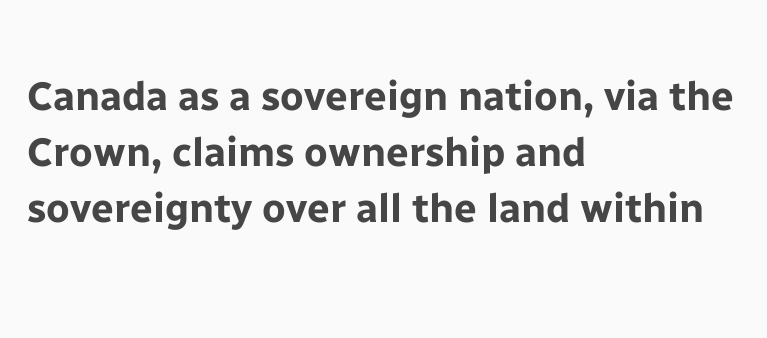Canada as a sovereign nation, via the Crown, claims ownership and sovereignty over all the land within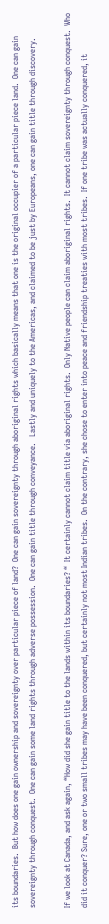its boundaries.  But how does one gain ownership and sovereignty over particular piece of land?  One can gain sovereignty through aboriginal rights which basically means that one is the original occupier of a particular piece land.  One can gain sovereignty through conquest.  One can gain some land rights through adverse possession.  One can gain title through conveyance.   Lastly and uniquely to the Americas, and claimed to be just by Europeans, one can gain title through discovery.

If we look at Canada, and ask again, “How did she gain title to the lands within its boundaries? “  It certainly cannot claim title via aboriginal rights.  Only Native people can claim aboriginal rights.  It cannot claim sovereignty through conquest.  Who did it conquer? Sure, one or two small tribes may have been conquered, but certainly not most Indian tribes.  On the contrary, she chose to enter into peace and friendship treaties with most tribes.  If one tribe was actually conquered, it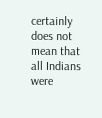certainly does not mean that all Indians were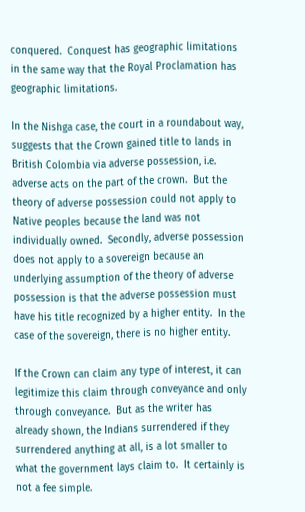conquered.  Conquest has geographic limitations in the same way that the Royal Proclamation has geographic limitations.

In the Nishga case, the court in a roundabout way, suggests that the Crown gained title to lands in British Colombia via adverse possession, i.e. adverse acts on the part of the crown.  But the theory of adverse possession could not apply to Native peoples because the land was not individually owned.  Secondly, adverse possession does not apply to a sovereign because an underlying assumption of the theory of adverse possession is that the adverse possession must have his title recognized by a higher entity.  In the case of the sovereign, there is no higher entity.

If the Crown can claim any type of interest, it can legitimize this claim through conveyance and only through conveyance.  But as the writer has already shown, the Indians surrendered if they surrendered anything at all, is a lot smaller to what the government lays claim to.  It certainly is not a fee simple.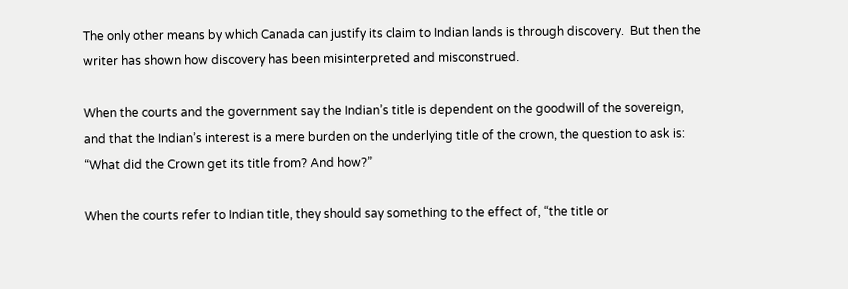The only other means by which Canada can justify its claim to Indian lands is through discovery.  But then the writer has shown how discovery has been misinterpreted and misconstrued.

When the courts and the government say the Indian’s title is dependent on the goodwill of the sovereign, and that the Indian’s interest is a mere burden on the underlying title of the crown, the question to ask is: “What did the Crown get its title from? And how?”

When the courts refer to Indian title, they should say something to the effect of, “the title or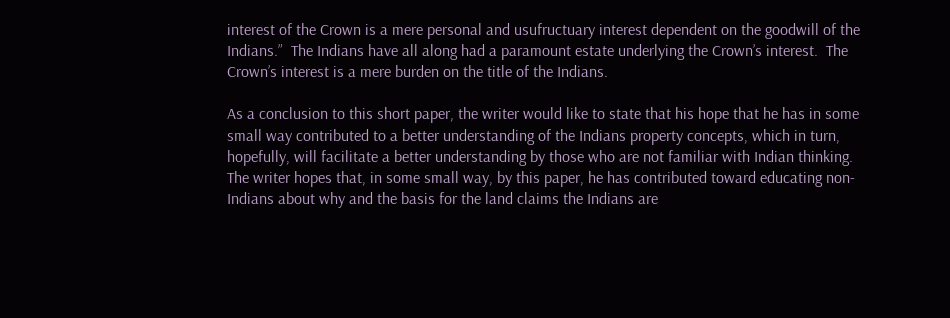interest of the Crown is a mere personal and usufructuary interest dependent on the goodwill of the Indians.”  The Indians have all along had a paramount estate underlying the Crown’s interest.  The Crown’s interest is a mere burden on the title of the Indians.

As a conclusion to this short paper, the writer would like to state that his hope that he has in some small way contributed to a better understanding of the Indians property concepts, which in turn, hopefully, will facilitate a better understanding by those who are not familiar with Indian thinking.  The writer hopes that, in some small way, by this paper, he has contributed toward educating non-Indians about why and the basis for the land claims the Indians are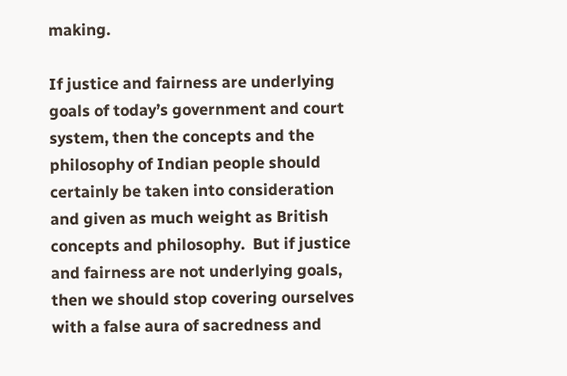making.

If justice and fairness are underlying goals of today’s government and court system, then the concepts and the philosophy of Indian people should certainly be taken into consideration and given as much weight as British concepts and philosophy.  But if justice and fairness are not underlying goals, then we should stop covering ourselves with a false aura of sacredness and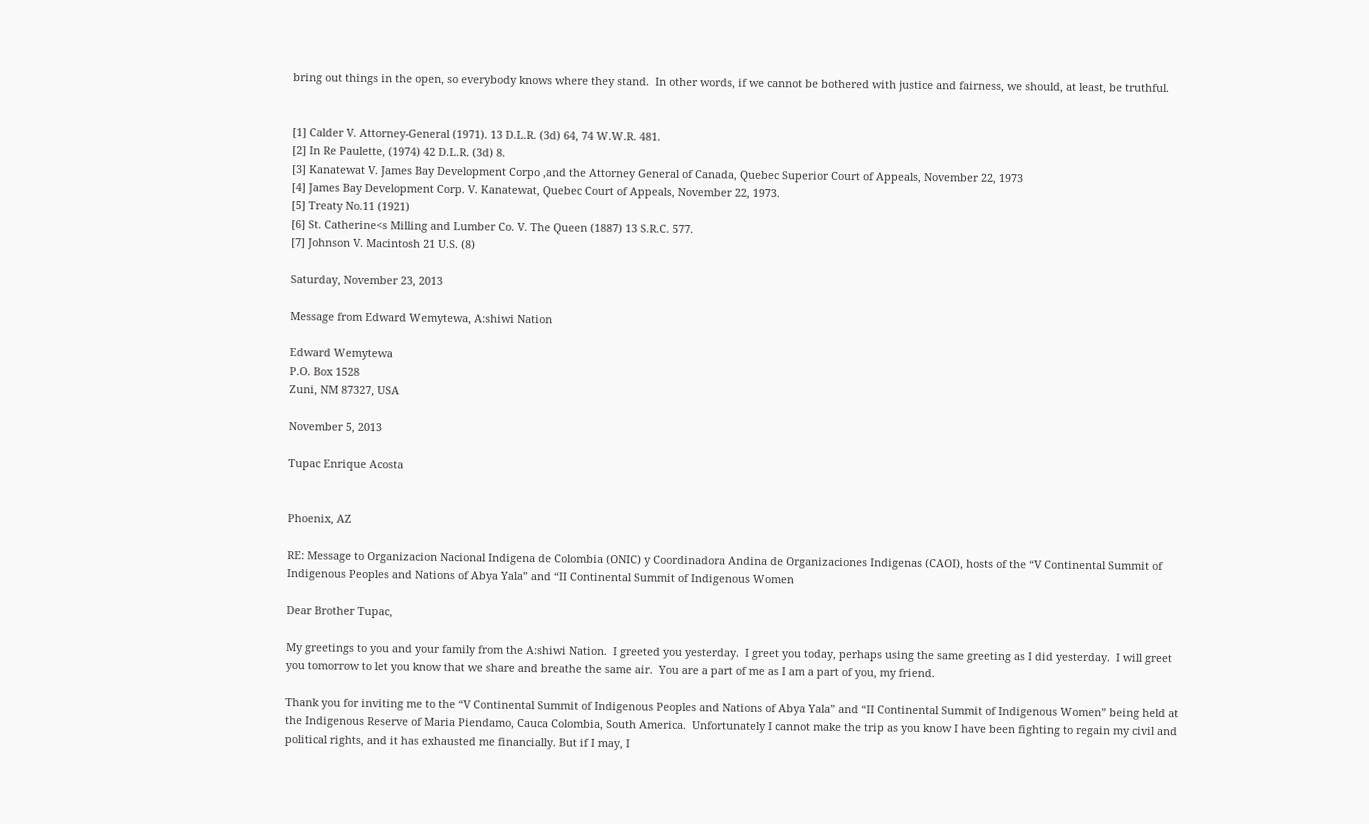bring out things in the open, so everybody knows where they stand.  In other words, if we cannot be bothered with justice and fairness, we should, at least, be truthful.


[1] Calder V. Attorney-General (1971). 13 D.L.R. (3d) 64, 74 W.W.R. 481.
[2] In Re Paulette, (1974) 42 D.L.R. (3d) 8.
[3] Kanatewat V. James Bay Development Corpo ,and the Attorney General of Canada, Quebec Superior Court of Appeals, November 22, 1973
[4] James Bay Development Corp. V. Kanatewat, Quebec Court of Appeals, November 22, 1973.
[5] Treaty No.11 (1921)
[6] St. Catherine<s Milling and Lumber Co. V. The Queen (1887) 13 S.R.C. 577.
[7] Johnson V. Macintosh 21 U.S. (8)

Saturday, November 23, 2013

Message from Edward Wemytewa, A:shiwi Nation

Edward Wemytewa
P.O. Box 1528
Zuni, NM 87327, USA

November 5, 2013

Tupac Enrique Acosta


Phoenix, AZ

RE: Message to Organizacion Nacional Indigena de Colombia (ONIC) y Coordinadora Andina de Organizaciones Indigenas (CAOI), hosts of the “V Continental Summit of Indigenous Peoples and Nations of Abya Yala” and “II Continental Summit of Indigenous Women

Dear Brother Tupac,

My greetings to you and your family from the A:shiwi Nation.  I greeted you yesterday.  I greet you today, perhaps using the same greeting as I did yesterday.  I will greet you tomorrow to let you know that we share and breathe the same air.  You are a part of me as I am a part of you, my friend.

Thank you for inviting me to the “V Continental Summit of Indigenous Peoples and Nations of Abya Yala” and “II Continental Summit of Indigenous Women” being held at the Indigenous Reserve of Maria Piendamo, Cauca Colombia, South America.  Unfortunately I cannot make the trip as you know I have been fighting to regain my civil and political rights, and it has exhausted me financially. But if I may, I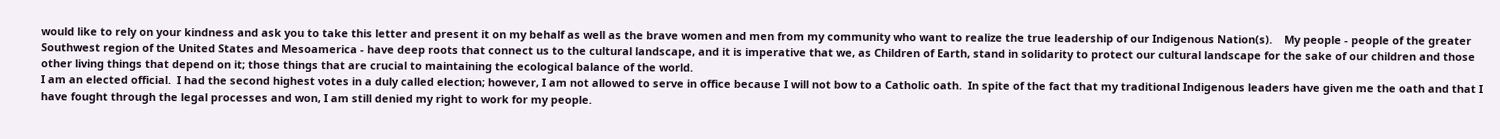would like to rely on your kindness and ask you to take this letter and present it on my behalf as well as the brave women and men from my community who want to realize the true leadership of our Indigenous Nation(s).    My people - people of the greater Southwest region of the United States and Mesoamerica - have deep roots that connect us to the cultural landscape, and it is imperative that we, as Children of Earth, stand in solidarity to protect our cultural landscape for the sake of our children and those other living things that depend on it; those things that are crucial to maintaining the ecological balance of the world.
I am an elected official.  I had the second highest votes in a duly called election; however, I am not allowed to serve in office because I will not bow to a Catholic oath.  In spite of the fact that my traditional Indigenous leaders have given me the oath and that I have fought through the legal processes and won, I am still denied my right to work for my people.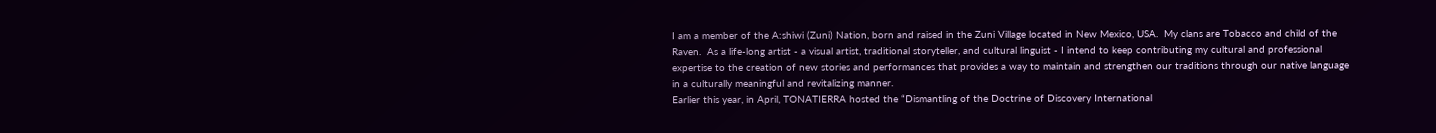I am a member of the A:shiwi (Zuni) Nation, born and raised in the Zuni Village located in New Mexico, USA.  My clans are Tobacco and child of the Raven.  As a life-long artist - a visual artist, traditional storyteller, and cultural linguist - I intend to keep contributing my cultural and professional expertise to the creation of new stories and performances that provides a way to maintain and strengthen our traditions through our native language in a culturally meaningful and revitalizing manner.
Earlier this year, in April, TONATIERRA hosted the “Dismantling of the Doctrine of Discovery International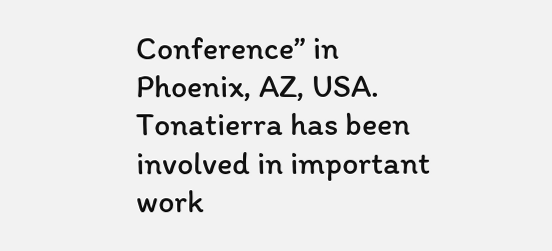Conference” in Phoenix, AZ, USA. Tonatierra has been involved in important work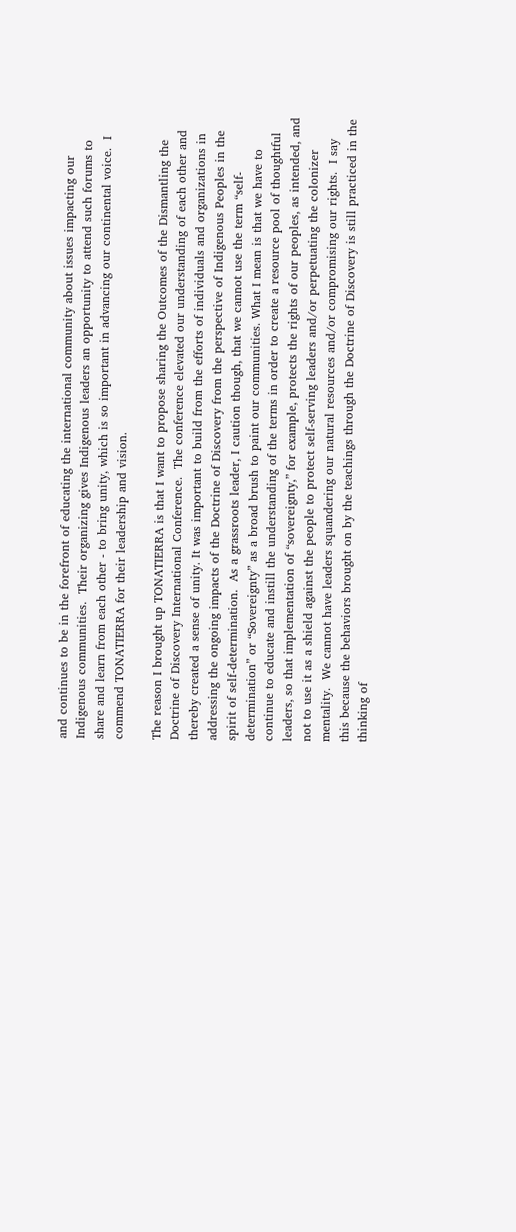and continues to be in the forefront of educating the international community about issues impacting our Indigenous communities.  Their organizing gives Indigenous leaders an opportunity to attend such forums to share and learn from each other - to bring unity, which is so important in advancing our continental voice.  I commend TONATIERRA for their leadership and vision.

The reason I brought up TONATIERRA is that I want to propose sharing the Outcomes of the Dismantling the Doctrine of Discovery International Conference.  The conference elevated our understanding of each other and thereby created a sense of unity. It was important to build from the efforts of individuals and organizations in addressing the ongoing impacts of the Doctrine of Discovery from the perspective of Indigenous Peoples in the spirit of self-determination.  As a grassroots leader, I caution though, that we cannot use the term “self-determination” or “Sovereignty” as a broad brush to paint our communities. What I mean is that we have to continue to educate and instill the understanding of the terms in order to create a resource pool of thoughtful leaders, so that implementation of “sovereignty,” for example, protects the rights of our peoples, as intended, and not to use it as a shield against the people to protect self-serving leaders and/or perpetuating the colonizer mentality.  We cannot have leaders squandering our natural resources and/or compromising our rights.  I say this because the behaviors brought on by the teachings through the Doctrine of Discovery is still practiced in the thinking of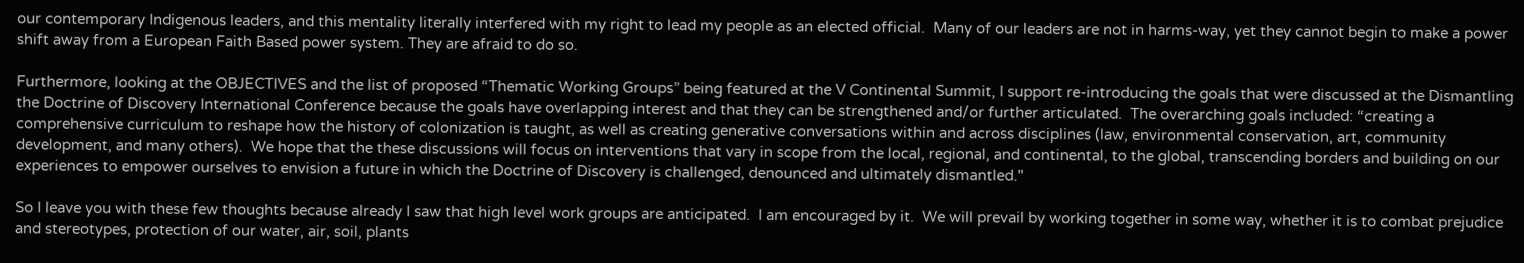our contemporary Indigenous leaders, and this mentality literally interfered with my right to lead my people as an elected official.  Many of our leaders are not in harms-way, yet they cannot begin to make a power shift away from a European Faith Based power system. They are afraid to do so.

Furthermore, looking at the OBJECTIVES and the list of proposed “Thematic Working Groups” being featured at the V Continental Summit, I support re-introducing the goals that were discussed at the Dismantling the Doctrine of Discovery International Conference because the goals have overlapping interest and that they can be strengthened and/or further articulated.  The overarching goals included: “creating a comprehensive curriculum to reshape how the history of colonization is taught, as well as creating generative conversations within and across disciplines (law, environmental conservation, art, community development, and many others).  We hope that the these discussions will focus on interventions that vary in scope from the local, regional, and continental, to the global, transcending borders and building on our experiences to empower ourselves to envision a future in which the Doctrine of Discovery is challenged, denounced and ultimately dismantled."

So I leave you with these few thoughts because already I saw that high level work groups are anticipated.  I am encouraged by it.  We will prevail by working together in some way, whether it is to combat prejudice and stereotypes, protection of our water, air, soil, plants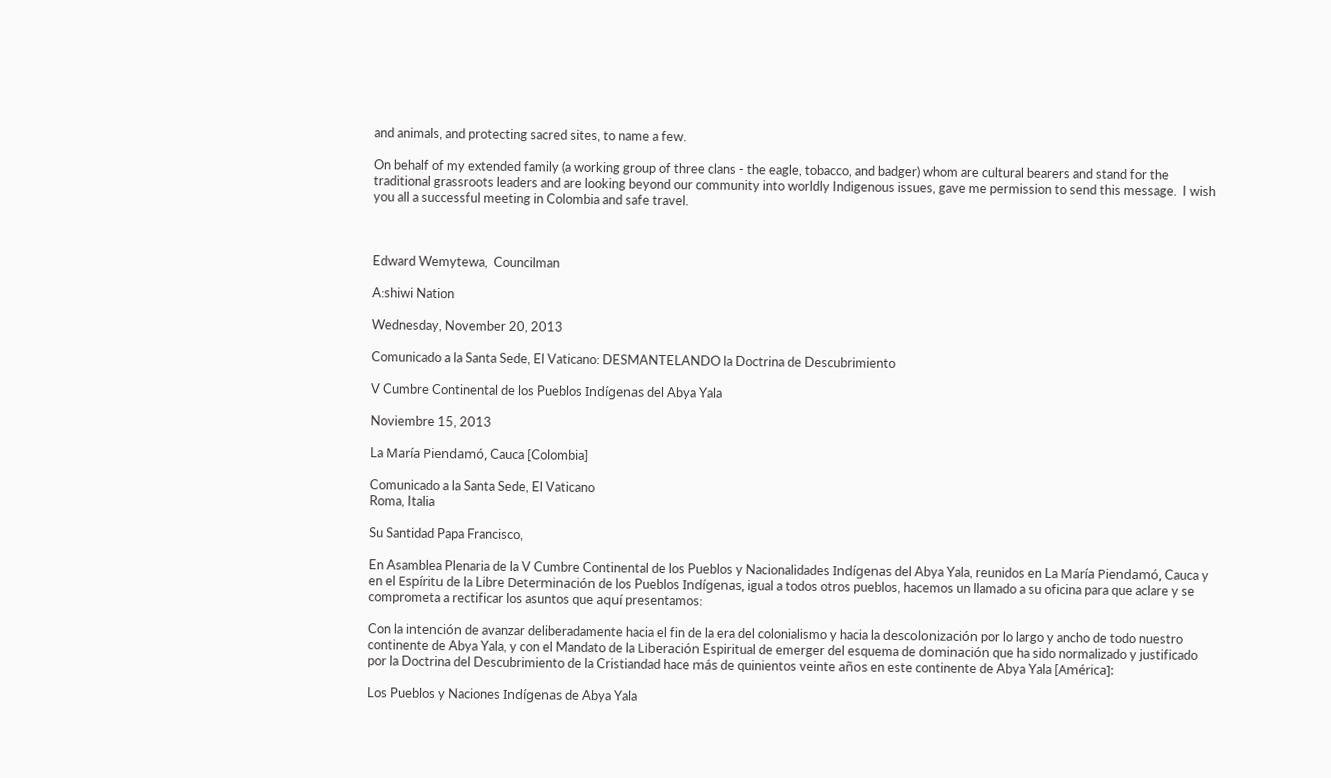and animals, and protecting sacred sites, to name a few.

On behalf of my extended family (a working group of three clans - the eagle, tobacco, and badger) whom are cultural bearers and stand for the traditional grassroots leaders and are looking beyond our community into worldly Indigenous issues, gave me permission to send this message.  I wish you all a successful meeting in Colombia and safe travel.



Edward Wemytewa,  Councilman

A:shiwi Nation

Wednesday, November 20, 2013

Comunicado a la Santa Sede, El Vaticano: DESMANTELANDO la Doctrina de Descubrimiento

V Cumbre Continental de los Pueblos Indígenas del Abya Yala

Noviembre 15, 2013

La María Piendamó, Cauca [Colombia]

Comunicado a la Santa Sede, El Vaticano
Roma, Italia

Su Santidad Papa Francisco,

En Asamblea Plenaria de la V Cumbre Continental de los Pueblos y Nacionalidades Indígenas del Abya Yala, reunidos en La María Piendamó, Cauca y en el Espíritu de la Libre Determinación de los Pueblos Indígenas, igual a todos otros pueblos, hacemos un llamado a su oficina para que aclare y se comprometa a rectificar los asuntos que aquí presentamos:

Con la intención de avanzar deliberadamente hacia el fin de la era del colonialismo y hacia la descolonización por lo largo y ancho de todo nuestro continente de Abya Yala, y con el Mandato de la Liberación Espiritual de emerger del esquema de dominación que ha sido normalizado y justificado por la Doctrina del Descubrimiento de la Cristiandad hace más de quinientos veinte años en este continente de Abya Yala [América]:

Los Pueblos y Naciones Indígenas de Abya Yala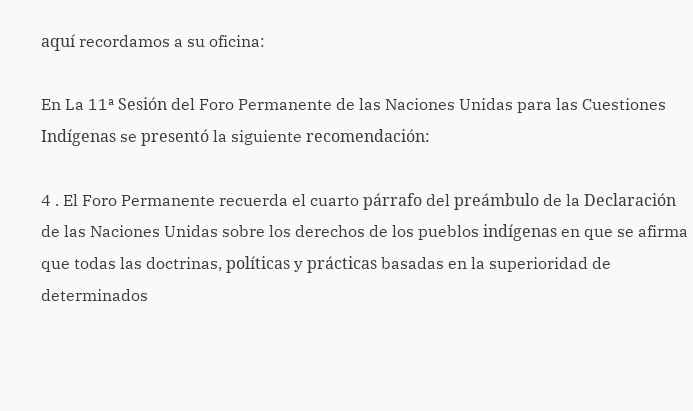aquí recordamos a su oficina:

En La 11ª Sesión del Foro Permanente de las Naciones Unidas para las Cuestiones Indígenas se presentó la siguiente recomendación:

4 . El Foro Permanente recuerda el cuarto párrafo del preámbulo de la Declaración de las Naciones Unidas sobre los derechos de los pueblos indígenas en que se afirma que todas las doctrinas, políticas y prácticas basadas en la superioridad de determinados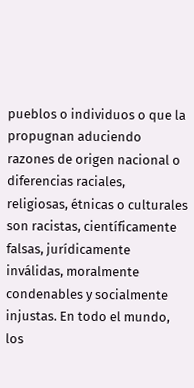pueblos o individuos o que la propugnan aduciendo razones de origen nacional o diferencias raciales, religiosas, étnicas o culturales son racistas, científicamente falsas, jurídicamente inválidas, moralmente condenables y socialmente injustas. En todo el mundo, los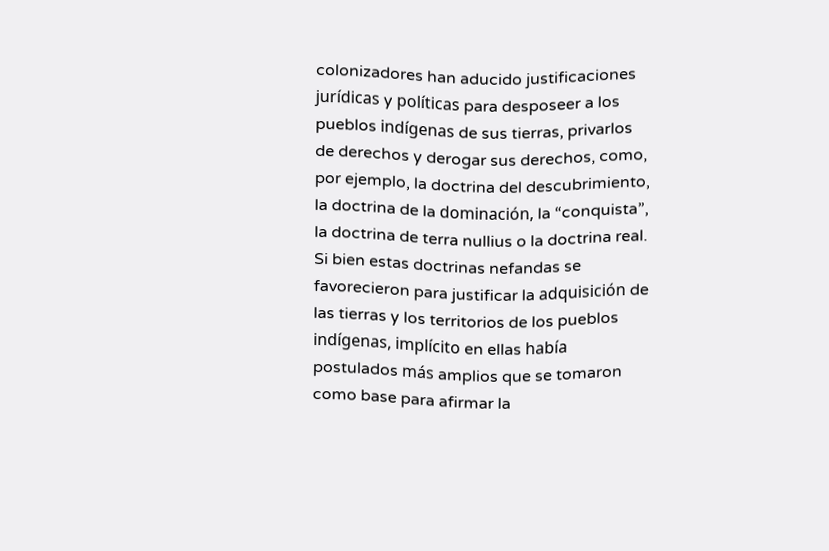colonizadores han aducido justificaciones jurídicas y políticas para desposeer a los pueblos indígenas de sus tierras, privarlos de derechos y derogar sus derechos, como, por ejemplo, la doctrina del descubrimiento, la doctrina de la dominación, la “conquista”, la doctrina de terra nullius o la doctrina real. Si bien estas doctrinas nefandas se favorecieron para justificar la adquisición de las tierras y los territorios de los pueblos indígenas, implícito en ellas había postulados más amplios que se tomaron como base para afirmar la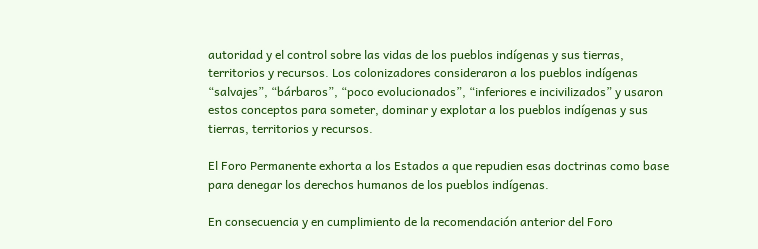autoridad y el control sobre las vidas de los pueblos indígenas y sus tierras, territorios y recursos. Los colonizadores consideraron a los pueblos indígenas “salvajes”, “bárbaros”, “poco evolucionados”, “inferiores e incivilizados” y usaron estos conceptos para someter, dominar y explotar a los pueblos indígenas y sus tierras, territorios y recursos.

El Foro Permanente exhorta a los Estados a que repudien esas doctrinas como base para denegar los derechos humanos de los pueblos indígenas.

En consecuencia y en cumplimiento de la recomendación anterior del Foro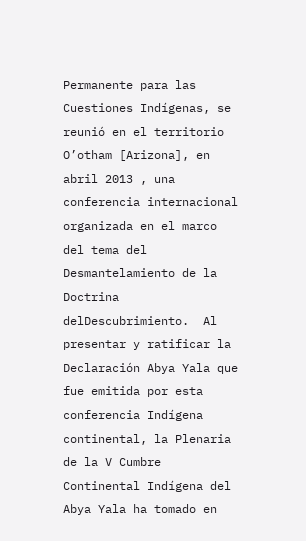Permanente para las Cuestiones Indígenas, se reunió en el territorio O’otham [Arizona], en abril 2013 , una conferencia internacional organizada en el marco del tema del Desmantelamiento de la Doctrina delDescubrimiento.  Al presentar y ratificar la Declaración Abya Yala que fue emitida por esta conferencia Indígena continental, la Plenaria de la V Cumbre Continental Indígena del Abya Yala ha tomado en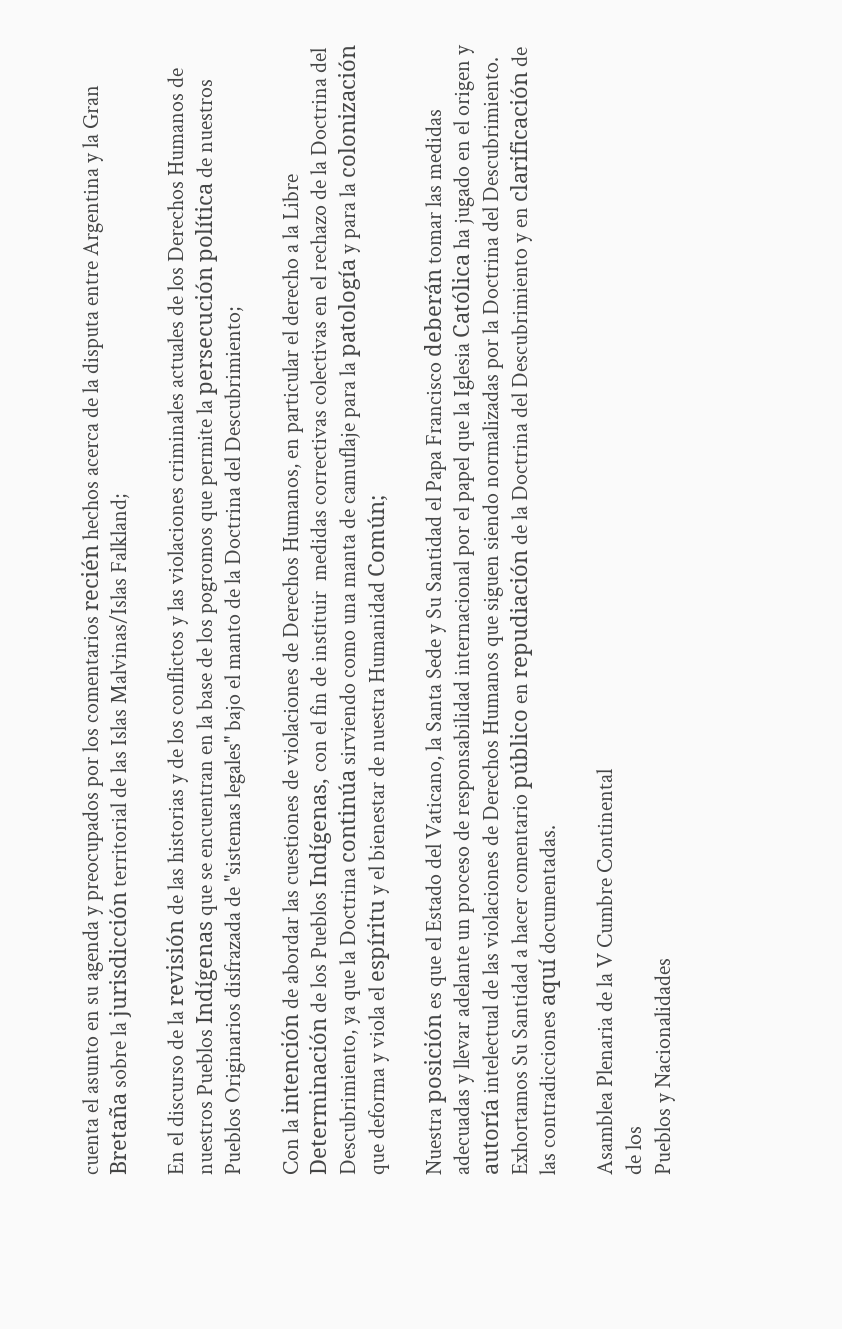cuenta el asunto en su agenda y preocupados por los comentarios recién hechos acerca de la disputa entre Argentina y la Gran Bretaña sobre la jurisdicción territorial de las Islas Malvinas/Islas Falkland;

En el discurso de la revisión de las historias y de los conflictos y las violaciones criminales actuales de los Derechos Humanos de nuestros Pueblos Indígenas que se encuentran en la base de los pogromos que permite la persecución política de nuestros Pueblos Originarios disfrazada de "sistemas legales" bajo el manto de la Doctrina del Descubrimiento;

Con la intención de abordar las cuestiones de violaciones de Derechos Humanos, en particular el derecho a la Libre Determinación de los Pueblos Indígenas, con el fin de instituir  medidas correctivas colectivas en el rechazo de la Doctrina del Descubrimiento, ya que la Doctrina continúa sirviendo como una manta de camuflaje para la patología y para la colonización que deforma y viola el espíritu y el bienestar de nuestra Humanidad Común;

Nuestra posición es que el Estado del Vaticano, la Santa Sede y Su Santidad el Papa Francisco deberán tomar las medidas adecuadas y llevar adelante un proceso de responsabilidad internacional por el papel que la Iglesia Católica ha jugado en el origen y autoría intelectual de las violaciones de Derechos Humanos que siguen siendo normalizadas por la Doctrina del Descubrimiento.  Exhortamos Su Santidad a hacer comentario público en repudiación de la Doctrina del Descubrimiento y en clarificación de las contradicciones aquí documentadas.

Asamblea Plenaria de la V Cumbre Continental
de los
Pueblos y Nacionalidades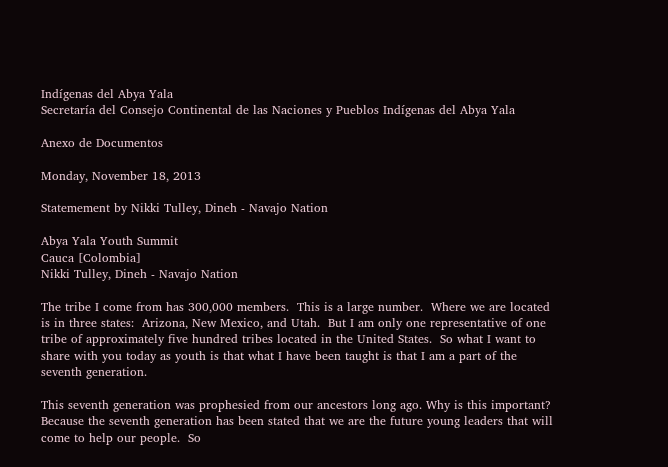Indígenas del Abya Yala
Secretaría del Consejo Continental de las Naciones y Pueblos Indígenas del Abya Yala

Anexo de Documentos

Monday, November 18, 2013

Statemement by Nikki Tulley, Dineh - Navajo Nation

Abya Yala Youth Summit
Cauca [Colombia]
Nikki Tulley, Dineh - Navajo Nation

The tribe I come from has 300,000 members.  This is a large number.  Where we are located is in three states:  Arizona, New Mexico, and Utah.  But I am only one representative of one tribe of approximately five hundred tribes located in the United States.  So what I want to share with you today as youth is that what I have been taught is that I am a part of the seventh generation.

This seventh generation was prophesied from our ancestors long ago. Why is this important?  Because the seventh generation has been stated that we are the future young leaders that will come to help our people.  So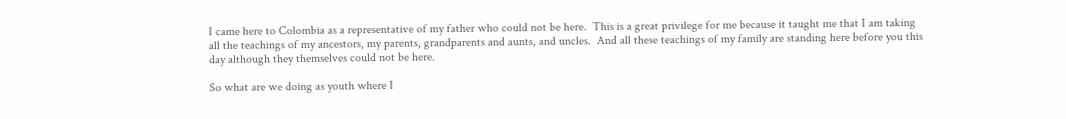I came here to Colombia as a representative of my father who could not be here.  This is a great privilege for me because it taught me that I am taking all the teachings of my ancestors, my parents, grandparents and aunts, and uncles.  And all these teachings of my family are standing here before you this day although they themselves could not be here.

So what are we doing as youth where I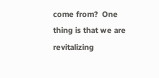come from?  One thing is that we are revitalizing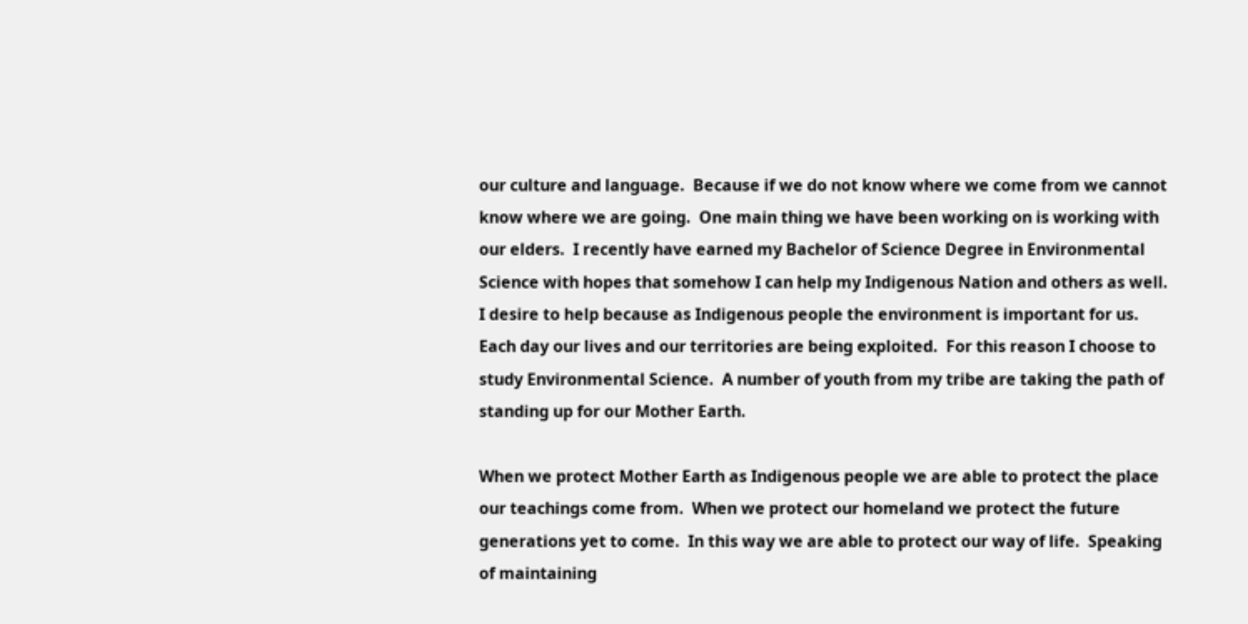our culture and language.  Because if we do not know where we come from we cannot know where we are going.  One main thing we have been working on is working with our elders.  I recently have earned my Bachelor of Science Degree in Environmental Science with hopes that somehow I can help my Indigenous Nation and others as well.  I desire to help because as Indigenous people the environment is important for us.  Each day our lives and our territories are being exploited.  For this reason I choose to study Environmental Science.  A number of youth from my tribe are taking the path of standing up for our Mother Earth.

When we protect Mother Earth as Indigenous people we are able to protect the place our teachings come from.  When we protect our homeland we protect the future generations yet to come.  In this way we are able to protect our way of life.  Speaking of maintaining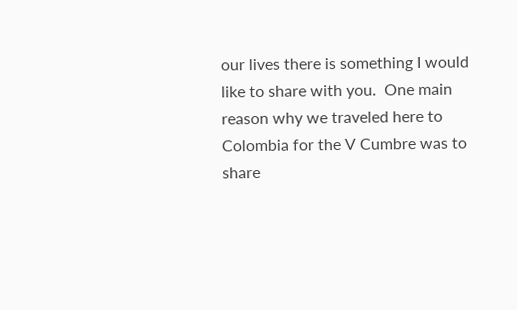our lives there is something I would like to share with you.  One main reason why we traveled here to Colombia for the V Cumbre was to share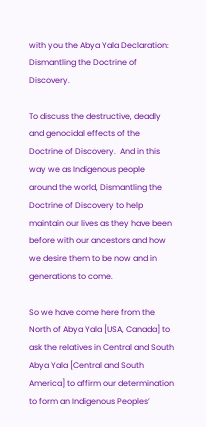with you the Abya Yala Declaration:  Dismantling the Doctrine of Discovery.

To discuss the destructive, deadly and genocidal effects of the Doctrine of Discovery.  And in this way we as Indigenous people around the world, Dismantling the Doctrine of Discovery to help maintain our lives as they have been before with our ancestors and how we desire them to be now and in generations to come.

So we have come here from the North of Abya Yala [USA, Canada] to ask the relatives in Central and South Abya Yala [Central and South America] to affirm our determination to form an Indigenous Peoples’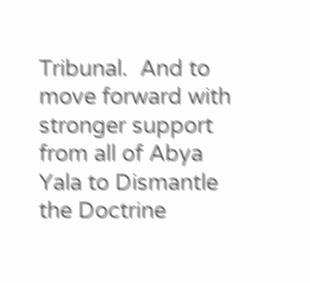Tribunal.  And to move forward with stronger support from all of Abya Yala to Dismantle the Doctrine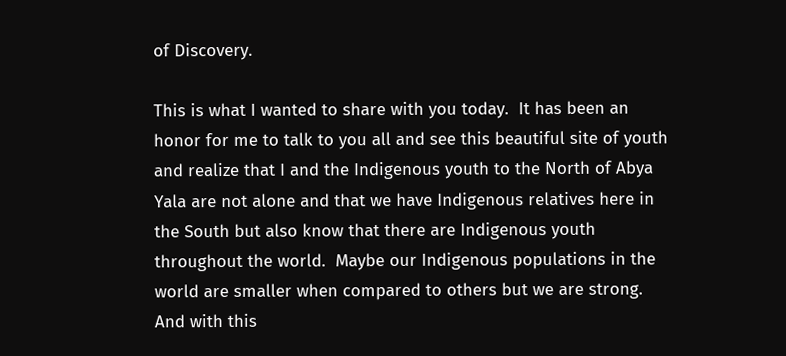of Discovery.

This is what I wanted to share with you today.  It has been an honor for me to talk to you all and see this beautiful site of youth and realize that I and the Indigenous youth to the North of Abya Yala are not alone and that we have Indigenous relatives here in the South but also know that there are Indigenous youth throughout the world.  Maybe our Indigenous populations in the world are smaller when compared to others but we are strong.  And with this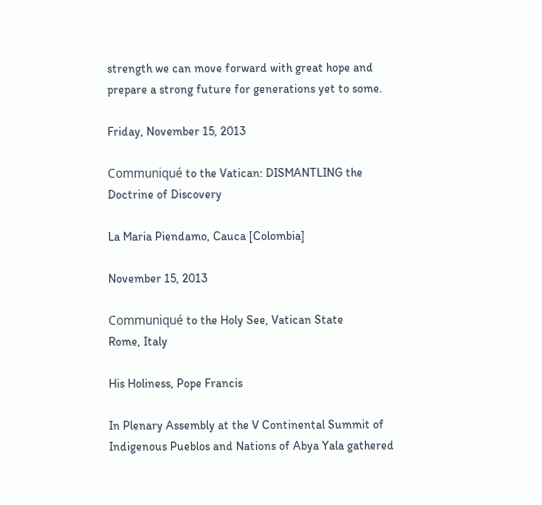strength we can move forward with great hope and prepare a strong future for generations yet to some.

Friday, November 15, 2013

Communiqué to the Vatican: DISMANTLING the Doctrine of Discovery

La Maria Piendamo, Cauca [Colombia]

November 15, 2013

Communiqué to the Holy See, Vatican State
Rome, Italy

His Holiness, Pope Francis

In Plenary Assembly at the V Continental Summit of Indigenous Pueblos and Nations of Abya Yala gathered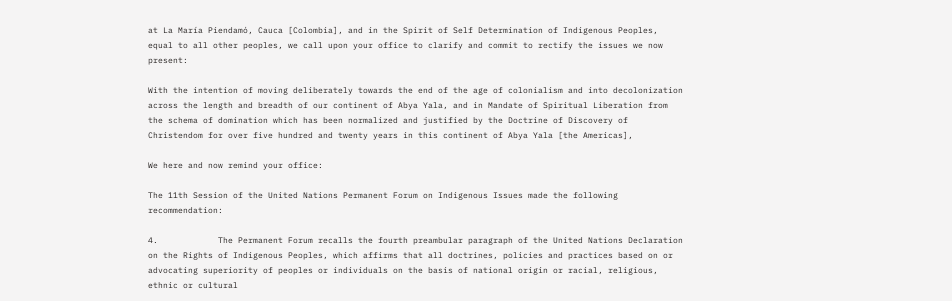at La María Piendamó, Cauca [Colombia], and in the Spirit of Self Determination of Indigenous Peoples, equal to all other peoples, we call upon your office to clarify and commit to rectify the issues we now present:

With the intention of moving deliberately towards the end of the age of colonialism and into decolonization across the length and breadth of our continent of Abya Yala, and in Mandate of Spiritual Liberation from the schema of domination which has been normalized and justified by the Doctrine of Discovery of Christendom for over five hundred and twenty years in this continent of Abya Yala [the Americas],

We here and now remind your office:

The 11th Session of the United Nations Permanent Forum on Indigenous Issues made the following recommendation:

4.            The Permanent Forum recalls the fourth preambular paragraph of the United Nations Declaration on the Rights of Indigenous Peoples, which affirms that all doctrines, policies and practices based on or advocating superiority of peoples or individuals on the basis of national origin or racial, religious, ethnic or cultural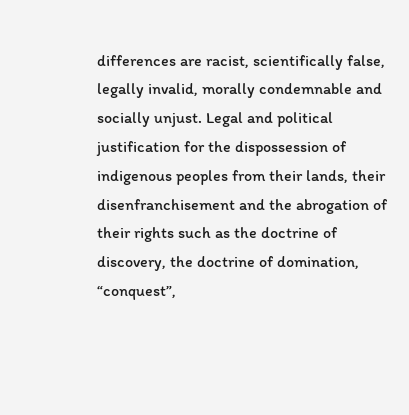differences are racist, scientifically false, legally invalid, morally condemnable and socially unjust. Legal and political justification for the dispossession of indigenous peoples from their lands, their disenfranchisement and the abrogation of their rights such as the doctrine of discovery, the doctrine of domination, “conquest”,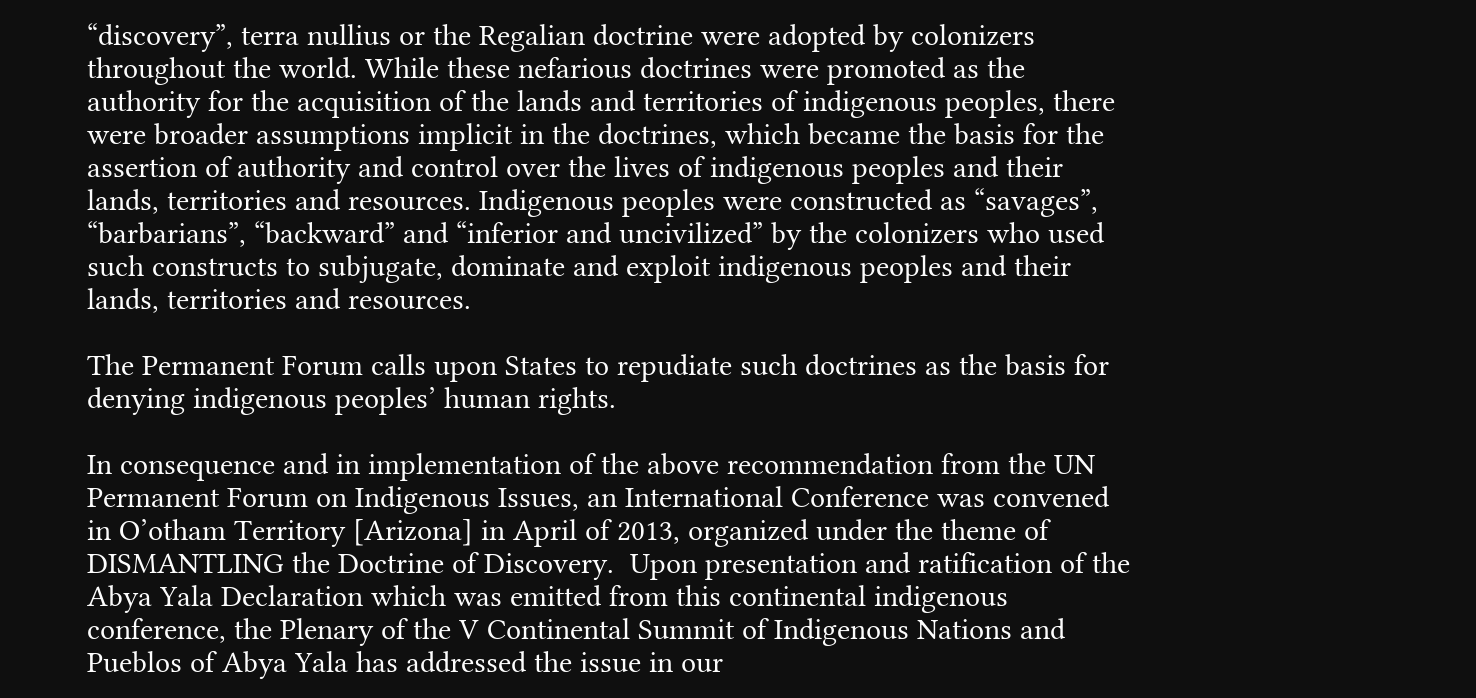“discovery”, terra nullius or the Regalian doctrine were adopted by colonizers throughout the world. While these nefarious doctrines were promoted as the authority for the acquisition of the lands and territories of indigenous peoples, there were broader assumptions implicit in the doctrines, which became the basis for the assertion of authority and control over the lives of indigenous peoples and their lands, territories and resources. Indigenous peoples were constructed as “savages”, “barbarians”, “backward” and “inferior and uncivilized” by the colonizers who used such constructs to subjugate, dominate and exploit indigenous peoples and their lands, territories and resources.

The Permanent Forum calls upon States to repudiate such doctrines as the basis for denying indigenous peoples’ human rights.

In consequence and in implementation of the above recommendation from the UN Permanent Forum on Indigenous Issues, an International Conference was convened in O’otham Territory [Arizona] in April of 2013, organized under the theme of DISMANTLING the Doctrine of Discovery.  Upon presentation and ratification of the Abya Yala Declaration which was emitted from this continental indigenous conference, the Plenary of the V Continental Summit of Indigenous Nations and Pueblos of Abya Yala has addressed the issue in our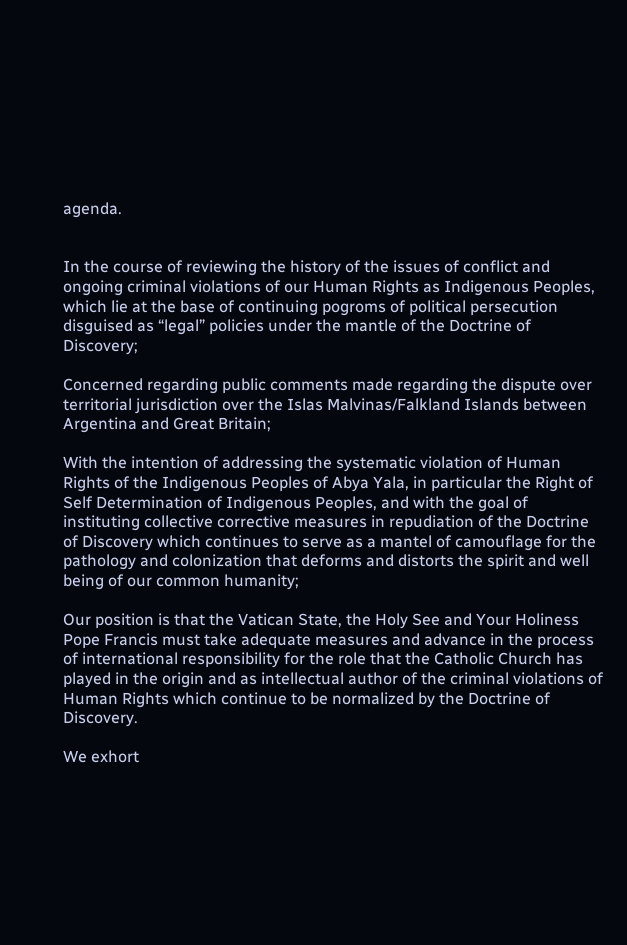agenda.


In the course of reviewing the history of the issues of conflict and ongoing criminal violations of our Human Rights as Indigenous Peoples, which lie at the base of continuing pogroms of political persecution disguised as “legal” policies under the mantle of the Doctrine of Discovery;

Concerned regarding public comments made regarding the dispute over territorial jurisdiction over the Islas Malvinas/Falkland Islands between Argentina and Great Britain;

With the intention of addressing the systematic violation of Human Rights of the Indigenous Peoples of Abya Yala, in particular the Right of Self Determination of Indigenous Peoples, and with the goal of instituting collective corrective measures in repudiation of the Doctrine of Discovery which continues to serve as a mantel of camouflage for the pathology and colonization that deforms and distorts the spirit and well being of our common humanity;

Our position is that the Vatican State, the Holy See and Your Holiness Pope Francis must take adequate measures and advance in the process of international responsibility for the role that the Catholic Church has played in the origin and as intellectual author of the criminal violations of Human Rights which continue to be normalized by the Doctrine of Discovery.

We exhort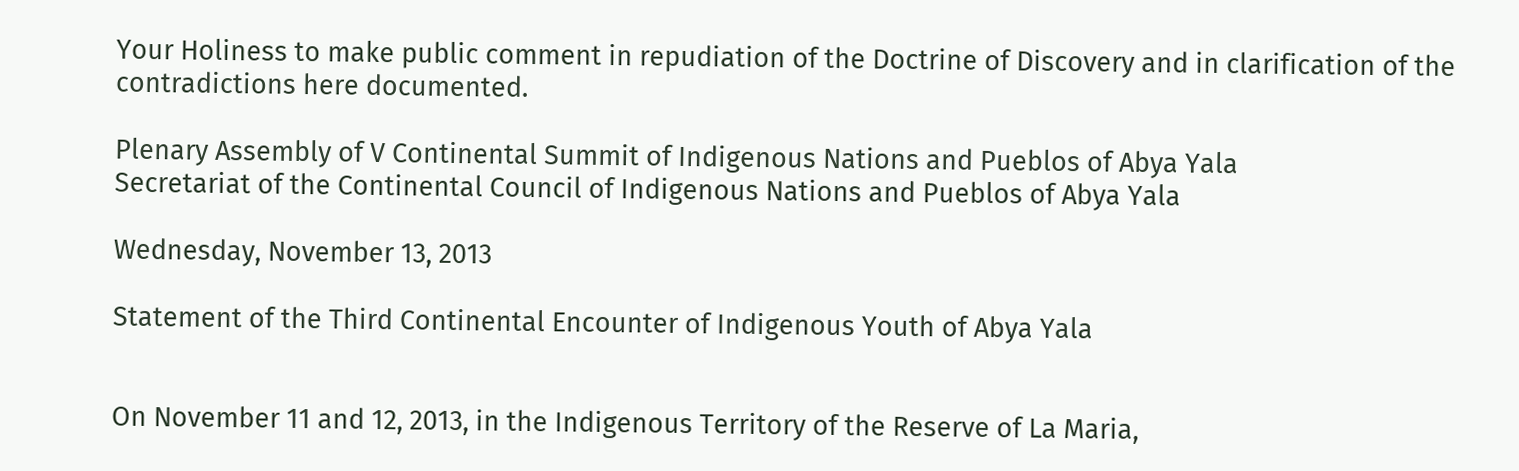Your Holiness to make public comment in repudiation of the Doctrine of Discovery and in clarification of the contradictions here documented.

Plenary Assembly of V Continental Summit of Indigenous Nations and Pueblos of Abya Yala
Secretariat of the Continental Council of Indigenous Nations and Pueblos of Abya Yala

Wednesday, November 13, 2013

Statement of the Third Continental Encounter of Indigenous Youth of Abya Yala


On November 11 and 12, 2013, in the Indigenous Territory of the Reserve of La Maria,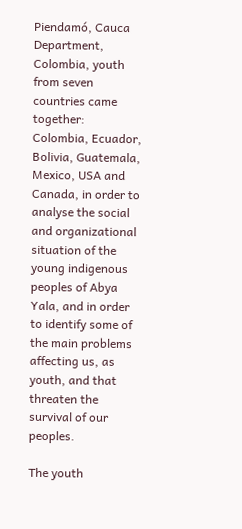Piendamó, Cauca Department, Colombia, youth from seven countries came together: Colombia, Ecuador, Bolivia, Guatemala, Mexico, USA and Canada, in order to analyse the social and organizational situation of the young indigenous peoples of Abya Yala, and in order to identify some of the main problems affecting us, as youth, and that threaten the survival of our peoples.

The youth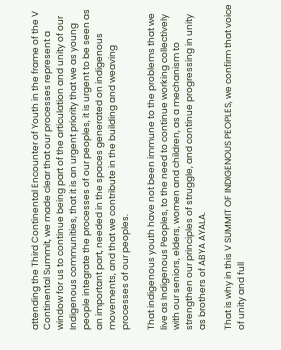attending the Third Continental Encounter of Youth in the frame of the V Continental Summit, we made clear that our processes represent a window for us to continue being part of the articulation and unity of our Indigenous communities, that it is an urgent priority that we as young people integrate the processes of our peoples, it is urgent to be seen as an important part, needed in the spaces generated on indigenous movements, and that we contribute in the building and weaving processes of our peoples.

That indigenous youth have not been immune to the problems that we live as Indigenous Peoples, to the need to continue working collectively with our seniors, elders, women and children, as a mechanism to strengthen our principles of struggle, and continue progressing in unity as brothers of ABYA AYALA.

That is why in this V SUMMIT OF INDIGENOUS PEOPLES, we confirm that voice of unity and full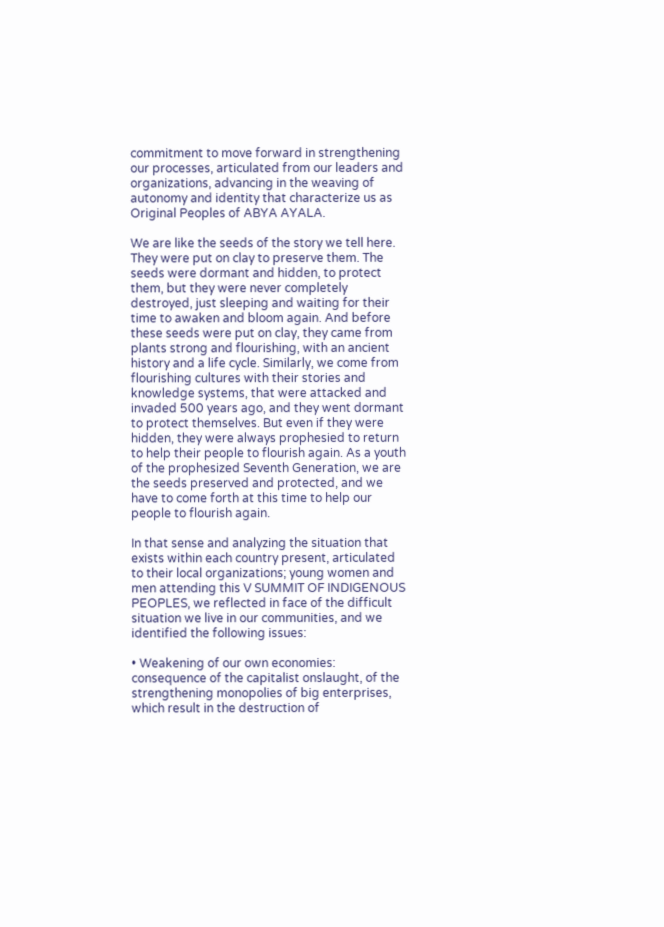commitment to move forward in strengthening our processes, articulated from our leaders and organizations, advancing in the weaving of autonomy and identity that characterize us as Original Peoples of ABYA AYALA.

We are like the seeds of the story we tell here. They were put on clay to preserve them. The seeds were dormant and hidden, to protect them, but they were never completely destroyed, just sleeping and waiting for their time to awaken and bloom again. And before these seeds were put on clay, they came from plants strong and flourishing, with an ancient history and a life cycle. Similarly, we come from flourishing cultures with their stories and knowledge systems, that were attacked and invaded 500 years ago, and they went dormant to protect themselves. But even if they were hidden, they were always prophesied to return to help their people to flourish again. As a youth of the prophesized Seventh Generation, we are the seeds preserved and protected, and we have to come forth at this time to help our people to flourish again.

In that sense and analyzing the situation that exists within each country present, articulated to their local organizations; young women and men attending this V SUMMIT OF INDIGENOUS PEOPLES, we reflected in face of the difficult situation we live in our communities, and we identified the following issues:

• Weakening of our own economies: consequence of the capitalist onslaught, of the strengthening monopolies of big enterprises, which result in the destruction of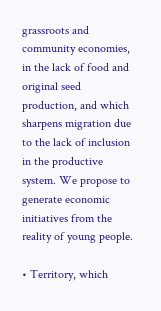grassroots and community economies, in the lack of food and original seed production, and which sharpens migration due to the lack of inclusion in the productive system. We propose to generate economic initiatives from the reality of young people.

• Territory, which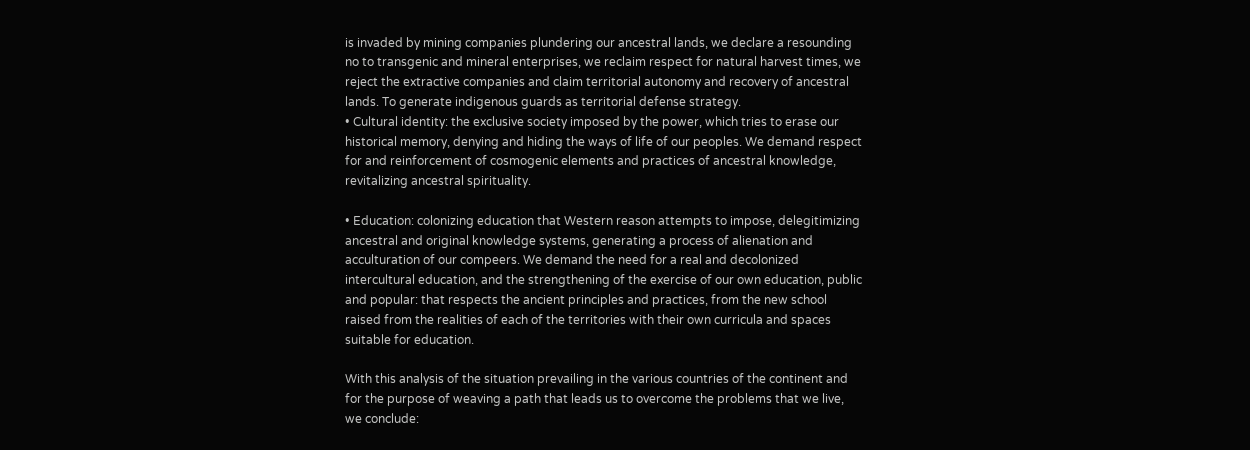is invaded by mining companies plundering our ancestral lands, we declare a resounding no to transgenic and mineral enterprises, we reclaim respect for natural harvest times, we reject the extractive companies and claim territorial autonomy and recovery of ancestral lands. To generate indigenous guards as territorial defense strategy.
• Cultural identity: the exclusive society imposed by the power, which tries to erase our historical memory, denying and hiding the ways of life of our peoples. We demand respect for and reinforcement of cosmogenic elements and practices of ancestral knowledge, revitalizing ancestral spirituality.

• Education: colonizing education that Western reason attempts to impose, delegitimizing ancestral and original knowledge systems, generating a process of alienation and acculturation of our compeers. We demand the need for a real and decolonized intercultural education, and the strengthening of the exercise of our own education, public and popular: that respects the ancient principles and practices, from the new school raised from the realities of each of the territories with their own curricula and spaces suitable for education.

With this analysis of the situation prevailing in the various countries of the continent and for the purpose of weaving a path that leads us to overcome the problems that we live, we conclude: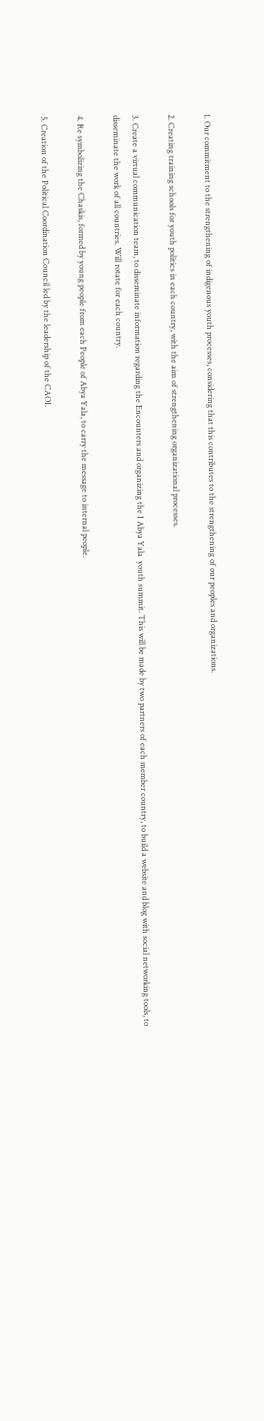1. Our commitment to the strengthening of indigenous youth processes, considering that this contributes to the strengthening of our peoples and organizations.

2. Creating training schools for youth politics in each country, with the aim of strengthening organizational processes.

3. Create a virtual communication team, to disseminate information regarding the Encounters and organizing the I Abya Yala  youth summit. This will be made by two partners of each member country, to build a website and blog with social networking tools, to disseminate the work of all countries. Will rotate for each country.

4. Re symbolizing the Chaskis, formed by young people from each People of Abya Yala, to carry the message to internal people.

5. Creation of the Political Coordination Council led by the leadership of the CAOI.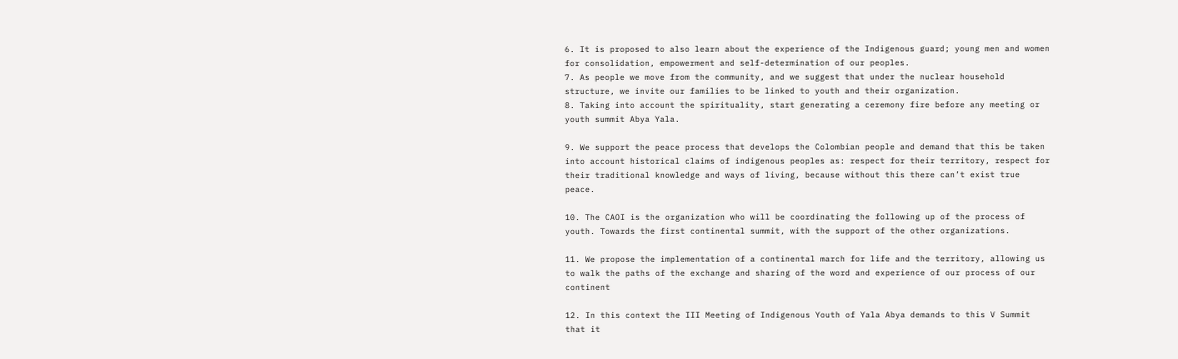6. It is proposed to also learn about the experience of the Indigenous guard; young men and women for consolidation, empowerment and self-determination of our peoples.
7. As people we move from the community, and we suggest that under the nuclear household structure, we invite our families to be linked to youth and their organization.
8. Taking into account the spirituality, start generating a ceremony fire before any meeting or youth summit Abya Yala.

9. We support the peace process that develops the Colombian people and demand that this be taken into account historical claims of indigenous peoples as: respect for their territory, respect for their traditional knowledge and ways of living, because without this there can’t exist true peace.

10. The CAOI is the organization who will be coordinating the following up of the process of youth. Towards the first continental summit, with the support of the other organizations.

11. We propose the implementation of a continental march for life and the territory, allowing us to walk the paths of the exchange and sharing of the word and experience of our process of our continent

12. In this context the III Meeting of Indigenous Youth of Yala Abya demands to this V Summit that it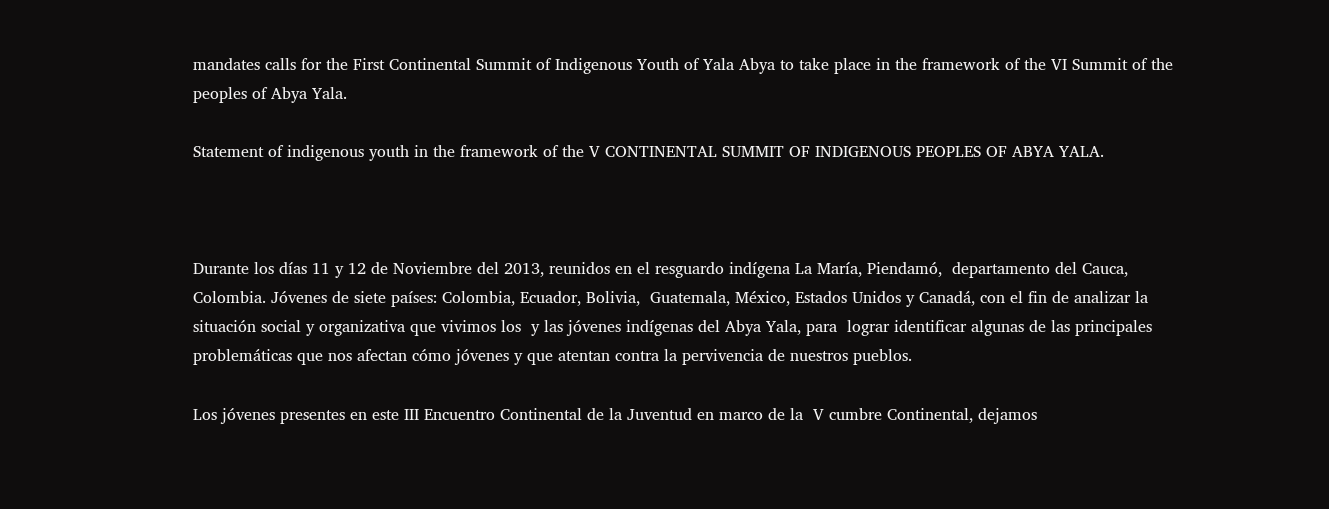mandates calls for the First Continental Summit of Indigenous Youth of Yala Abya to take place in the framework of the VI Summit of the peoples of Abya Yala.

Statement of indigenous youth in the framework of the V CONTINENTAL SUMMIT OF INDIGENOUS PEOPLES OF ABYA YALA.



Durante los días 11 y 12 de Noviembre del 2013, reunidos en el resguardo indígena La María, Piendamó,  departamento del Cauca, Colombia. Jóvenes de siete países: Colombia, Ecuador, Bolivia,  Guatemala, México, Estados Unidos y Canadá, con el fin de analizar la situación social y organizativa que vivimos los  y las jóvenes indígenas del Abya Yala, para  lograr identificar algunas de las principales problemáticas que nos afectan cómo jóvenes y que atentan contra la pervivencia de nuestros pueblos.

Los jóvenes presentes en este III Encuentro Continental de la Juventud en marco de la  V cumbre Continental, dejamos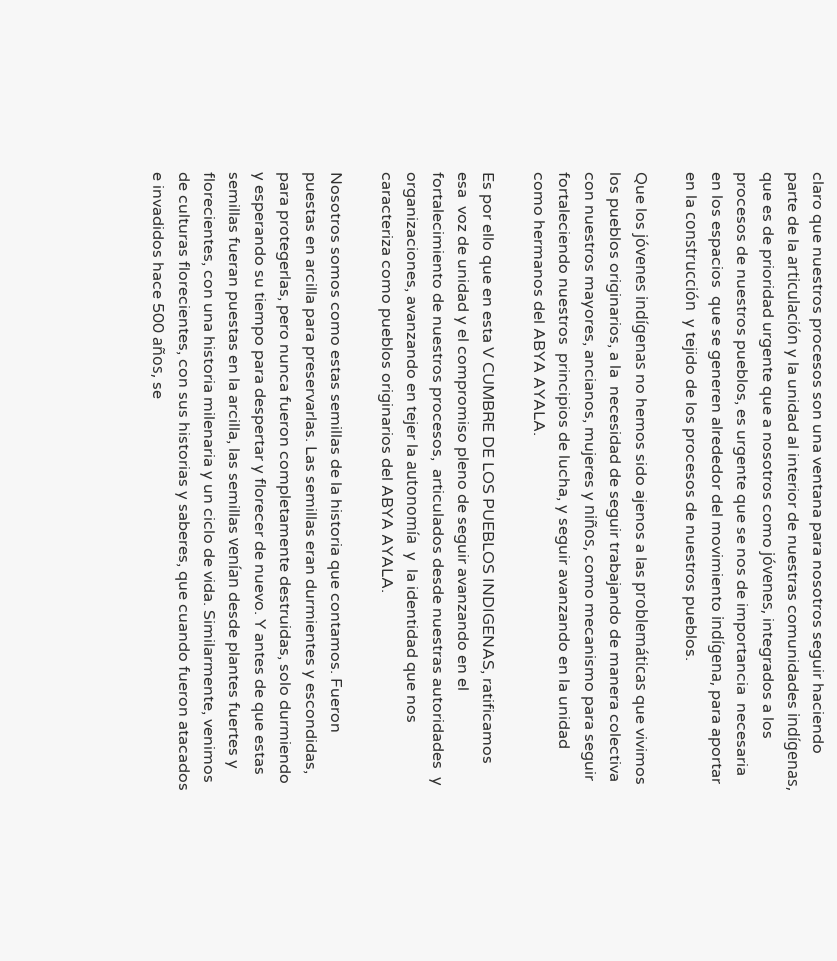claro que nuestros procesos son una ventana para nosotros seguir haciendo parte de la articulación y la unidad al interior de nuestras comunidades indígenas, que es de prioridad urgente que a nosotros como jóvenes, integrados a los procesos de nuestros pueblos, es urgente que se nos de importancia  necesaria en los espacios  que se generen alrededor del movimiento indígena, para aportar en la construcción  y tejido de los procesos de nuestros pueblos.

Que los jóvenes indígenas no hemos sido ajenos a las problemáticas que vivimos los pueblos originarios, a la  necesidad de seguir trabajando de manera colectiva con nuestros mayores, ancianos, mujeres y niños, como mecanismo para seguir fortaleciendo nuestros  principios de lucha, y seguir avanzando en la unidad como hermanos del ABYA AYALA.

Es por ello que en esta V CUMBRE DE LOS PUEBLOS INDIGENAS, ratificamos  esa  voz de unidad y el compromiso pleno de seguir avanzando en el fortalecimiento de nuestros procesos,  articulados desde nuestras autoridades  y organizaciones, avanzando en tejer la autonomía  y  la identidad que nos caracteriza como pueblos originarios del ABYA AYALA.

Nosotros somos como estas semillas de la historia que contamos. Fueron puestas en arcilla para preservarlas. Las semillas eran durmientes y escondidas, para protegerlas, pero nunca fueron completamente destruidas, solo durmiendo y esperando su tiempo para despertar y florecer de nuevo. Y antes de que estas semillas fueran puestas en la arcilla, las semillas venían desde plantes fuertes y florecientes, con una historia milenaria y un ciclo de vida. Similarmente, venimos de culturas florecientes, con sus historias y saberes, que cuando fueron atacados e invadidos hace 500 años, se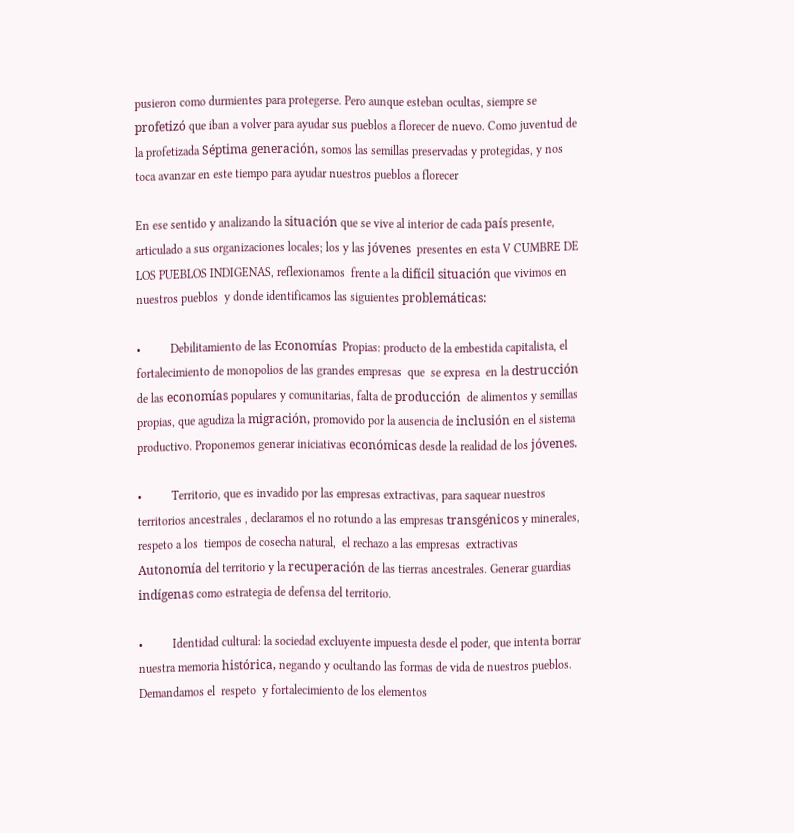pusieron como durmientes para protegerse. Pero aunque esteban ocultas, siempre se profetizó que iban a volver para ayudar sus pueblos a florecer de nuevo. Como juventud de la profetizada Séptima generación, somos las semillas preservadas y protegidas, y nos toca avanzar en este tiempo para ayudar nuestros pueblos a florecer

En ese sentido y analizando la situación que se vive al interior de cada país presente,  articulado a sus organizaciones locales; los y las jóvenes  presentes en esta V CUMBRE DE LOS PUEBLOS INDIGENAS, reflexionamos  frente a la difícil situación que vivimos en nuestros pueblos  y donde identificamos las siguientes problemáticas:

•          Debilitamiento de las Economías  Propias: producto de la embestida capitalista, el fortalecimiento de monopolios de las grandes empresas  que  se expresa  en la destrucción de las economías populares y comunitarias, falta de producción  de alimentos y semillas propias, que agudiza la migración, promovido por la ausencia de inclusión en el sistema productivo. Proponemos generar iniciativas económicas desde la realidad de los jóvenes.

•          Territorio, que es invadido por las empresas extractivas, para saquear nuestros territorios ancestrales , declaramos el no rotundo a las empresas transgénicos y minerales, respeto a los  tiempos de cosecha natural,  el rechazo a las empresas  extractivas Autonomía del territorio y la recuperación de las tierras ancestrales. Generar guardias indígenas como estrategia de defensa del territorio.

•          Identidad cultural: la sociedad excluyente impuesta desde el poder, que intenta borrar nuestra memoria histórica, negando y ocultando las formas de vida de nuestros pueblos. Demandamos el  respeto  y fortalecimiento de los elementos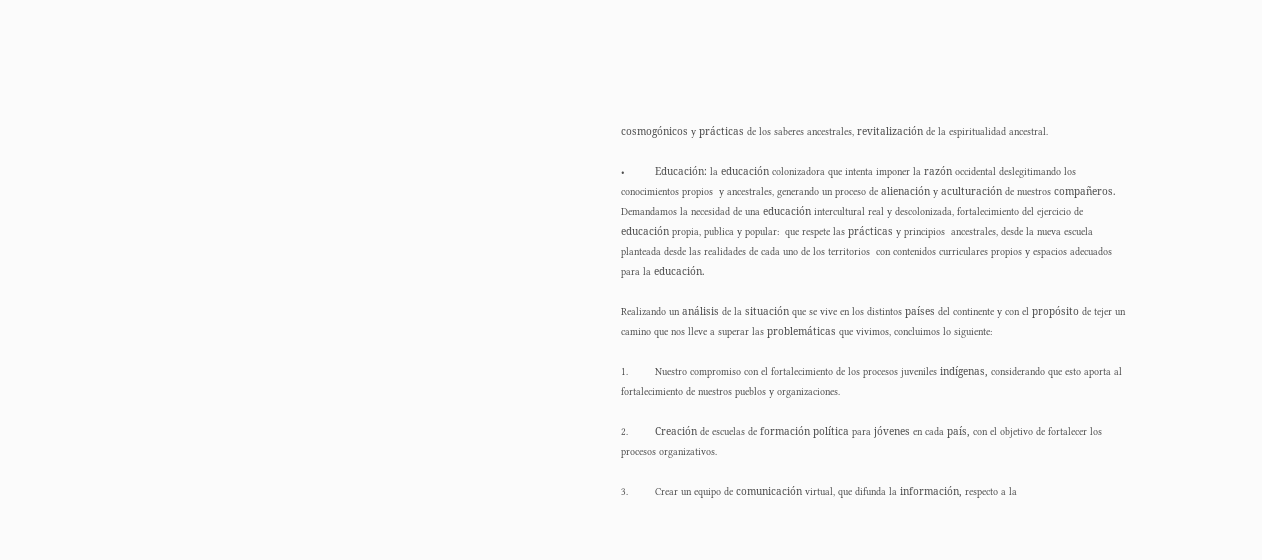cosmogónicos y prácticas de los saberes ancestrales, revitalización de la espiritualidad ancestral.

•          Educación: la educación colonizadora que intenta imponer la razón occidental deslegitimando los conocimientos propios  y ancestrales, generando un proceso de alienación y aculturación de nuestros compañeros. Demandamos la necesidad de una educación intercultural real y descolonizada, fortalecimiento del ejercicio de educación propia, publica y popular:  que respete las prácticas y principios  ancestrales, desde la nueva escuela  planteada desde las realidades de cada uno de los territorios  con contenidos curriculares propios y espacios adecuados para la educación.

Realizando un análisis de la situación que se vive en los distintos países del continente y con el propósito de tejer un camino que nos lleve a superar las problemáticas que vivimos, concluimos lo siguiente:

1.         Nuestro compromiso con el fortalecimiento de los procesos juveniles indígenas, considerando que esto aporta al fortalecimiento de nuestros pueblos y organizaciones.

2.         Creación de escuelas de formación política para jóvenes en cada país, con el objetivo de fortalecer los procesos organizativos.

3.         Crear un equipo de comunicación virtual, que difunda la información, respecto a la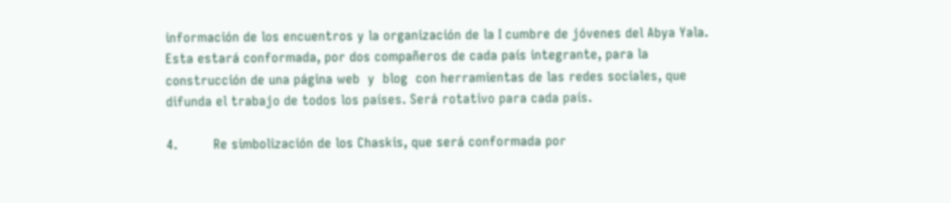información de los encuentros y la organización de la I cumbre de jóvenes del Abya Yala. Esta estará conformada, por dos compañeros de cada país integrante, para la construcción de una página web  y  blog  con herramientas de las redes sociales, que difunda el trabajo de todos los países. Será rotativo para cada país.

4.         Re simbolización de los Chaskis, que será conformada por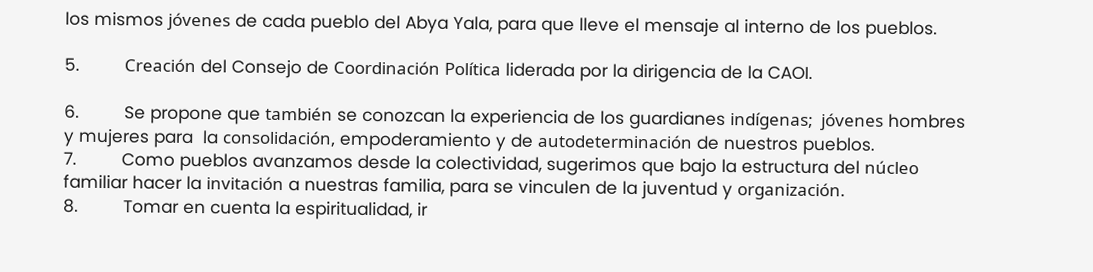los mismos jóvenes de cada pueblo del Abya Yala, para que lleve el mensaje al interno de los pueblos.

5.         Creación del Consejo de Coordinación Política liderada por la dirigencia de la CAOI.

6.         Se propone que también se conozcan la experiencia de los guardianes indígenas;  jóvenes hombres y mujeres para  la consolidación, empoderamiento y de autodeterminación de nuestros pueblos.
7.         Como pueblos avanzamos desde la colectividad, sugerimos que bajo la estructura del núcleo familiar hacer la invitación a nuestras familia, para se vinculen de la juventud y organización.
8.         Tomar en cuenta la espiritualidad, ir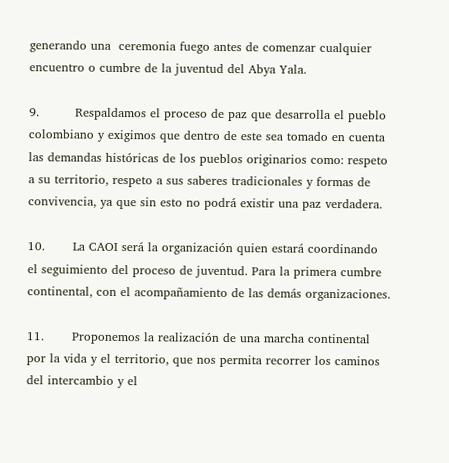generando una  ceremonia fuego antes de comenzar cualquier encuentro o cumbre de la juventud del Abya Yala.

9.         Respaldamos el proceso de paz que desarrolla el pueblo colombiano y exigimos que dentro de este sea tomado en cuenta las demandas históricas de los pueblos originarios como: respeto a su territorio, respeto a sus saberes tradicionales y formas de convivencia, ya que sin esto no podrá existir una paz verdadera.

10.       La CAOI será la organización quien estará coordinando el seguimiento del proceso de juventud. Para la primera cumbre continental, con el acompañamiento de las demás organizaciones.

11.       Proponemos la realización de una marcha continental por la vida y el territorio, que nos permita recorrer los caminos del intercambio y el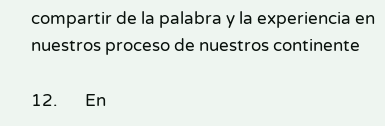compartir de la palabra y la experiencia en nuestros proceso de nuestros continente

12.       En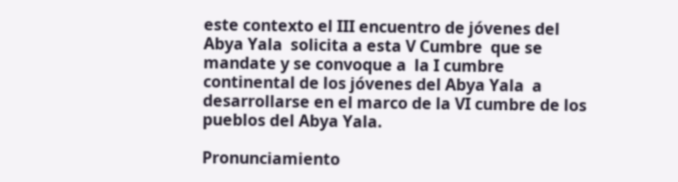este contexto el III encuentro de jóvenes del Abya Yala  solicita a esta V Cumbre  que se mandate y se convoque a  la I cumbre continental de los jóvenes del Abya Yala  a desarrollarse en el marco de la VI cumbre de los pueblos del Abya Yala.

Pronunciamiento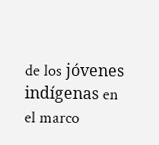de los jóvenes indígenas en el marco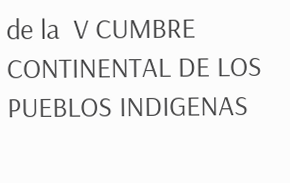de la  V CUMBRE CONTINENTAL DE LOS PUEBLOS INDIGENAS